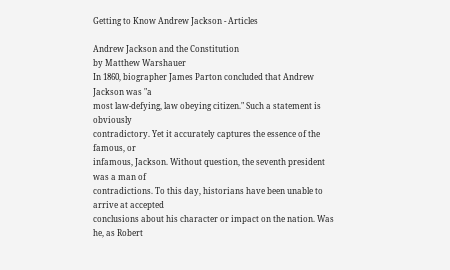Getting to Know Andrew Jackson - Articles

Andrew Jackson and the Constitution
by Matthew Warshauer
In 1860, biographer James Parton concluded that Andrew Jackson was "a
most law-defying, law obeying citizen." Such a statement is obviously
contradictory. Yet it accurately captures the essence of the famous, or
infamous, Jackson. Without question, the seventh president was a man of
contradictions. To this day, historians have been unable to arrive at accepted
conclusions about his character or impact on the nation. Was he, as Robert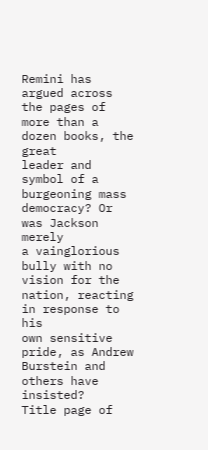Remini has argued across the pages of more than a dozen books, the great
leader and symbol of a burgeoning mass democracy? Or was Jackson merely
a vainglorious bully with no vision for the nation, reacting in response to his
own sensitive pride, as Andrew Burstein and others have insisted?
Title page of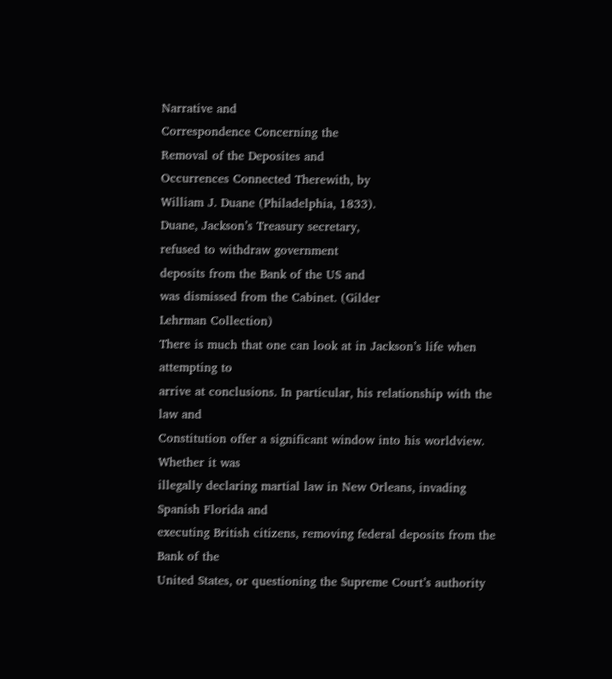Narrative and
Correspondence Concerning the
Removal of the Deposites and
Occurrences Connected Therewith, by
William J. Duane (Philadelphia, 1833).
Duane, Jackson’s Treasury secretary,
refused to withdraw government
deposits from the Bank of the US and
was dismissed from the Cabinet. (Gilder
Lehrman Collection)
There is much that one can look at in Jackson’s life when attempting to
arrive at conclusions. In particular, his relationship with the law and
Constitution offer a significant window into his worldview. Whether it was
illegally declaring martial law in New Orleans, invading Spanish Florida and
executing British citizens, removing federal deposits from the Bank of the
United States, or questioning the Supreme Court’s authority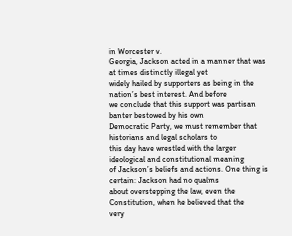in Worcester v.
Georgia, Jackson acted in a manner that was at times distinctly illegal yet
widely hailed by supporters as being in the nation’s best interest. And before
we conclude that this support was partisan banter bestowed by his own
Democratic Party, we must remember that historians and legal scholars to
this day have wrestled with the larger ideological and constitutional meaning
of Jackson’s beliefs and actions. One thing is certain: Jackson had no qualms
about overstepping the law, even the Constitution, when he believed that the
very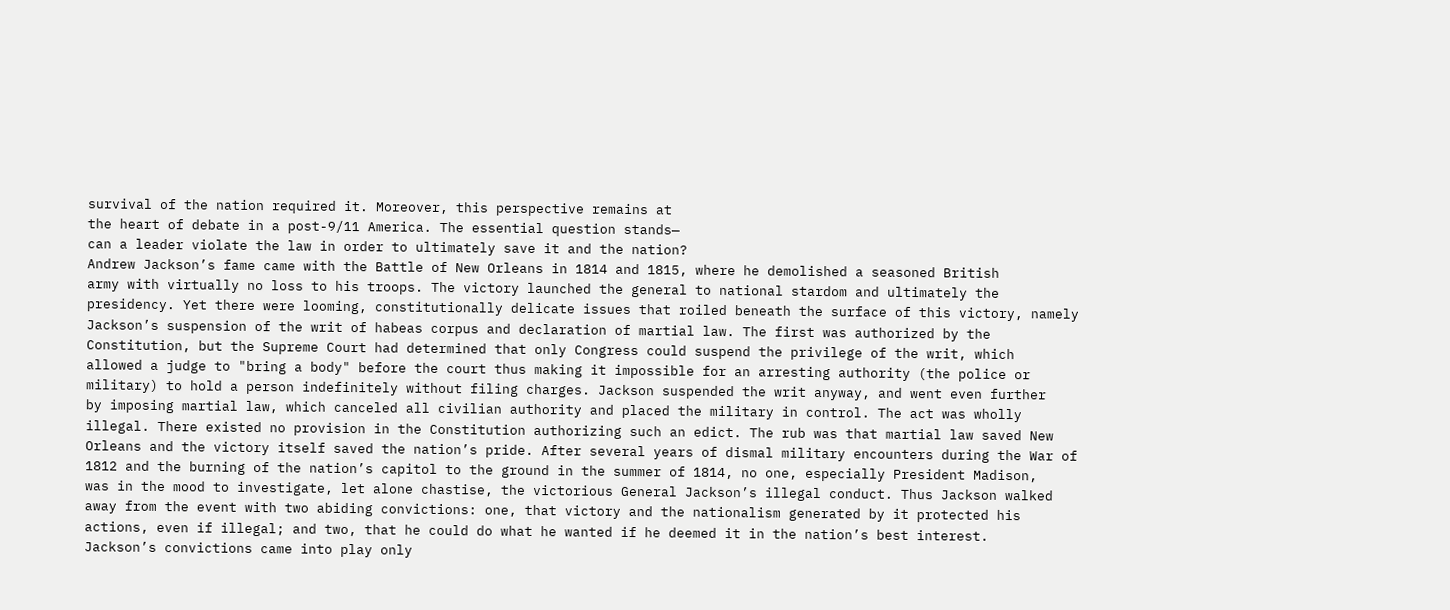survival of the nation required it. Moreover, this perspective remains at
the heart of debate in a post-9/11 America. The essential question stands—
can a leader violate the law in order to ultimately save it and the nation?
Andrew Jackson’s fame came with the Battle of New Orleans in 1814 and 1815, where he demolished a seasoned British
army with virtually no loss to his troops. The victory launched the general to national stardom and ultimately the
presidency. Yet there were looming, constitutionally delicate issues that roiled beneath the surface of this victory, namely
Jackson’s suspension of the writ of habeas corpus and declaration of martial law. The first was authorized by the
Constitution, but the Supreme Court had determined that only Congress could suspend the privilege of the writ, which
allowed a judge to "bring a body" before the court thus making it impossible for an arresting authority (the police or
military) to hold a person indefinitely without filing charges. Jackson suspended the writ anyway, and went even further
by imposing martial law, which canceled all civilian authority and placed the military in control. The act was wholly
illegal. There existed no provision in the Constitution authorizing such an edict. The rub was that martial law saved New
Orleans and the victory itself saved the nation’s pride. After several years of dismal military encounters during the War of
1812 and the burning of the nation’s capitol to the ground in the summer of 1814, no one, especially President Madison,
was in the mood to investigate, let alone chastise, the victorious General Jackson’s illegal conduct. Thus Jackson walked
away from the event with two abiding convictions: one, that victory and the nationalism generated by it protected his
actions, even if illegal; and two, that he could do what he wanted if he deemed it in the nation’s best interest.
Jackson’s convictions came into play only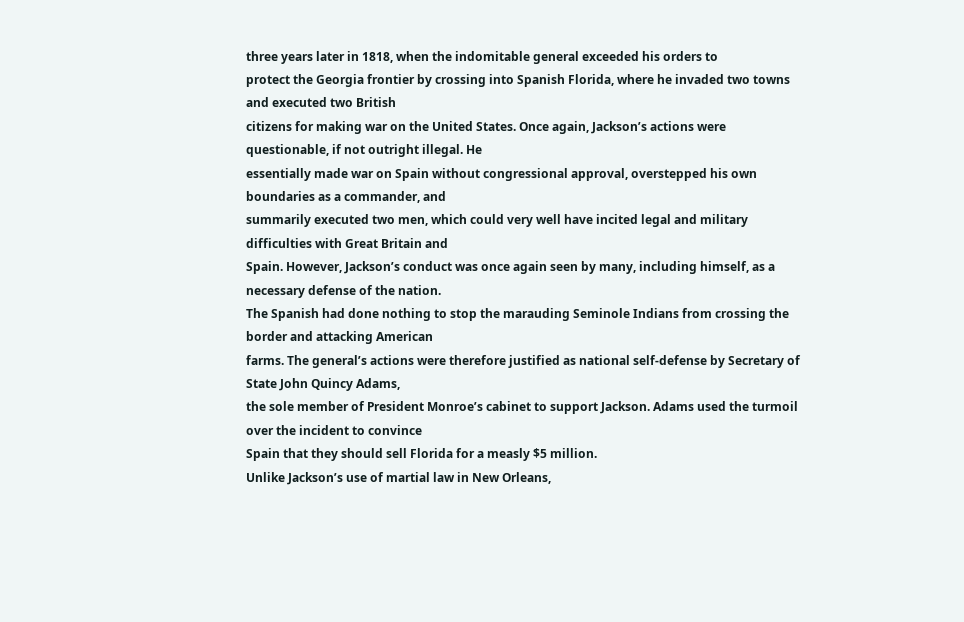three years later in 1818, when the indomitable general exceeded his orders to
protect the Georgia frontier by crossing into Spanish Florida, where he invaded two towns and executed two British
citizens for making war on the United States. Once again, Jackson’s actions were questionable, if not outright illegal. He
essentially made war on Spain without congressional approval, overstepped his own boundaries as a commander, and
summarily executed two men, which could very well have incited legal and military difficulties with Great Britain and
Spain. However, Jackson’s conduct was once again seen by many, including himself, as a necessary defense of the nation.
The Spanish had done nothing to stop the marauding Seminole Indians from crossing the border and attacking American
farms. The general’s actions were therefore justified as national self-defense by Secretary of State John Quincy Adams,
the sole member of President Monroe’s cabinet to support Jackson. Adams used the turmoil over the incident to convince
Spain that they should sell Florida for a measly $5 million.
Unlike Jackson’s use of martial law in New Orleans,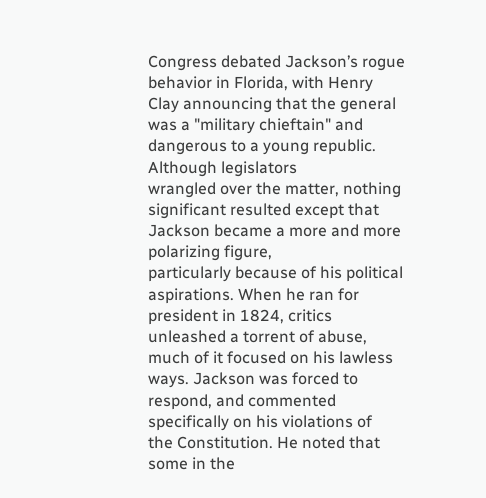Congress debated Jackson’s rogue behavior in Florida, with Henry
Clay announcing that the general was a "military chieftain" and dangerous to a young republic. Although legislators
wrangled over the matter, nothing significant resulted except that Jackson became a more and more polarizing figure,
particularly because of his political aspirations. When he ran for president in 1824, critics unleashed a torrent of abuse,
much of it focused on his lawless ways. Jackson was forced to respond, and commented specifically on his violations of
the Constitution. He noted that some in the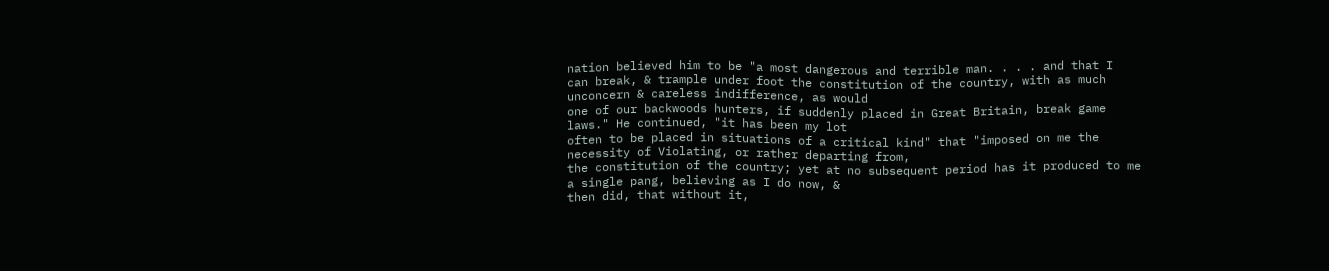nation believed him to be "a most dangerous and terrible man. . . . and that I
can break, & trample under foot the constitution of the country, with as much unconcern & careless indifference, as would
one of our backwoods hunters, if suddenly placed in Great Britain, break game laws." He continued, "it has been my lot
often to be placed in situations of a critical kind" that "imposed on me the necessity of Violating, or rather departing from,
the constitution of the country; yet at no subsequent period has it produced to me a single pang, believing as I do now, &
then did, that without it,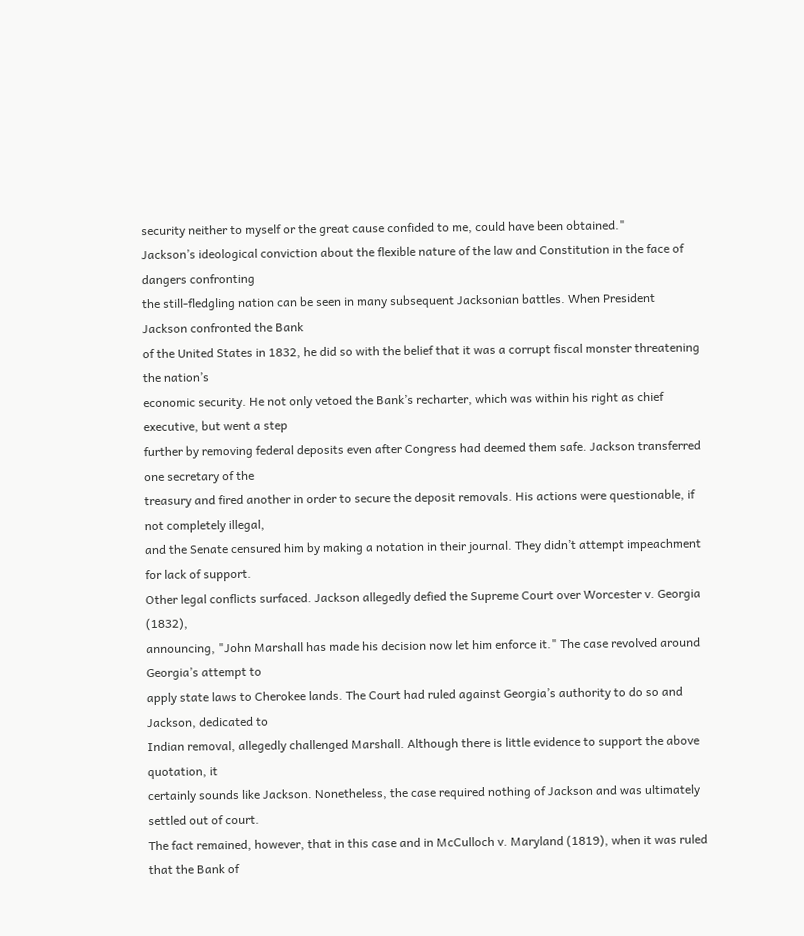security neither to myself or the great cause confided to me, could have been obtained."
Jackson’s ideological conviction about the flexible nature of the law and Constitution in the face of dangers confronting
the still-fledgling nation can be seen in many subsequent Jacksonian battles. When President Jackson confronted the Bank
of the United States in 1832, he did so with the belief that it was a corrupt fiscal monster threatening the nation’s
economic security. He not only vetoed the Bank’s recharter, which was within his right as chief executive, but went a step
further by removing federal deposits even after Congress had deemed them safe. Jackson transferred one secretary of the
treasury and fired another in order to secure the deposit removals. His actions were questionable, if not completely illegal,
and the Senate censured him by making a notation in their journal. They didn’t attempt impeachment for lack of support.
Other legal conflicts surfaced. Jackson allegedly defied the Supreme Court over Worcester v. Georgia (1832),
announcing, "John Marshall has made his decision now let him enforce it." The case revolved around Georgia’s attempt to
apply state laws to Cherokee lands. The Court had ruled against Georgia’s authority to do so and Jackson, dedicated to
Indian removal, allegedly challenged Marshall. Although there is little evidence to support the above quotation, it
certainly sounds like Jackson. Nonetheless, the case required nothing of Jackson and was ultimately settled out of court.
The fact remained, however, that in this case and in McCulloch v. Maryland (1819), when it was ruled that the Bank of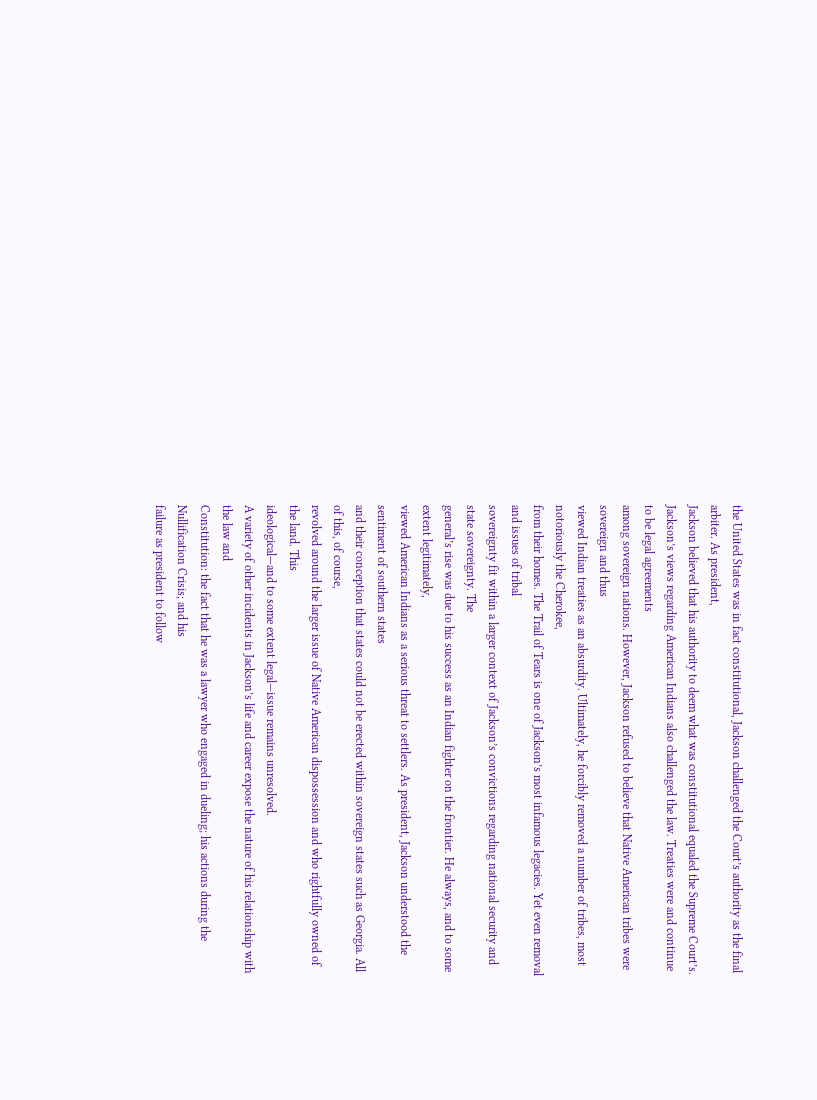the United States was in fact constitutional, Jackson challenged the Court’s authority as the final arbiter. As president,
Jackson believed that his authority to deem what was constitutional equaled the Supreme Court’s.
Jackson’s views regarding American Indians also challenged the law. Treaties were and continue to be legal agreements
among sovereign nations. However, Jackson refused to believe that Native American tribes were sovereign and thus
viewed Indian treaties as an absurdity. Ultimately, he forcibly removed a number of tribes, most notoriously the Cherokee,
from their homes. The Trail of Tears is one of Jackson’s most infamous legacies. Yet even removal and issues of tribal
sovereignty fit within a larger context of Jackson’s convictions regarding national security and state sovereignty. The
general’s rise was due to his success as an Indian fighter on the frontier. He always, and to some extent legitimately,
viewed American Indians as a serious threat to settlers. As president, Jackson understood the sentiment of southern states
and their conception that states could not be erected within sovereign states such as Georgia. All of this, of course,
revolved around the larger issue of Native American dispossession and who rightfully owned of the land. This
ideological—and to some extent legal—issue remains unresolved.
A variety of other incidents in Jackson’s life and career expose the nature of his relationship with the law and
Constitution: the fact that he was a lawyer who engaged in dueling; his actions during the Nullification Crisis; and his
failure as president to follow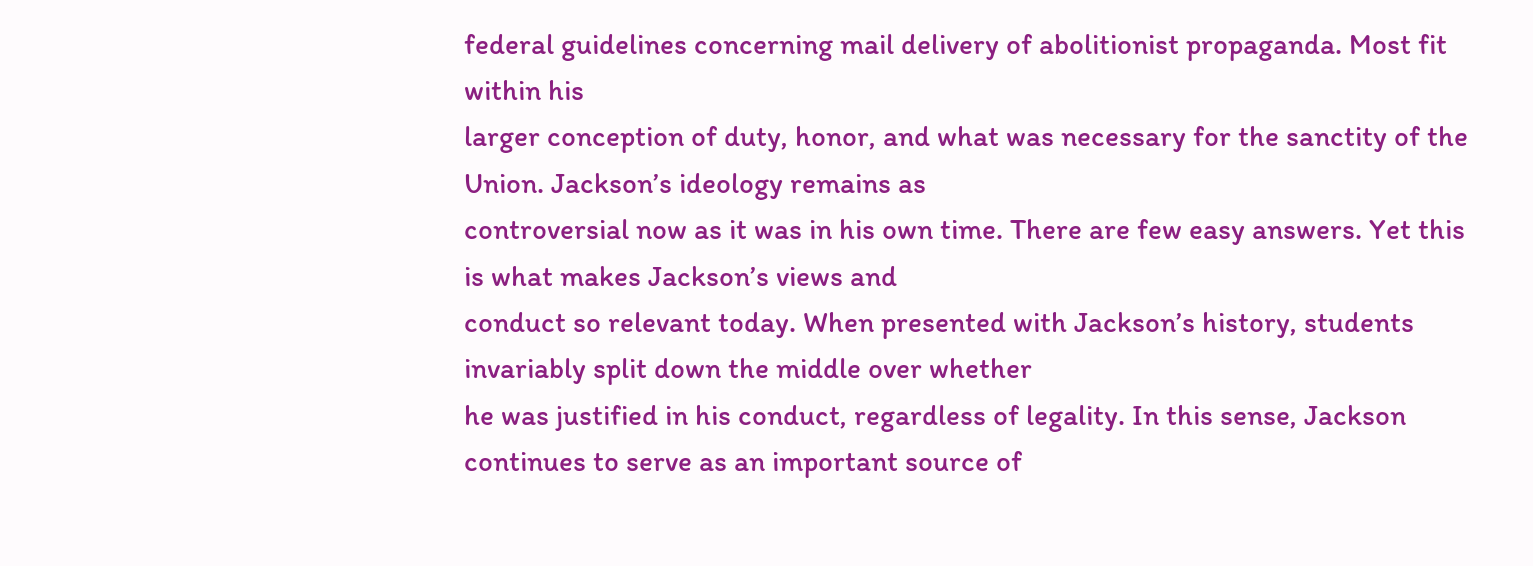federal guidelines concerning mail delivery of abolitionist propaganda. Most fit within his
larger conception of duty, honor, and what was necessary for the sanctity of the Union. Jackson’s ideology remains as
controversial now as it was in his own time. There are few easy answers. Yet this is what makes Jackson’s views and
conduct so relevant today. When presented with Jackson’s history, students invariably split down the middle over whether
he was justified in his conduct, regardless of legality. In this sense, Jackson continues to serve as an important source of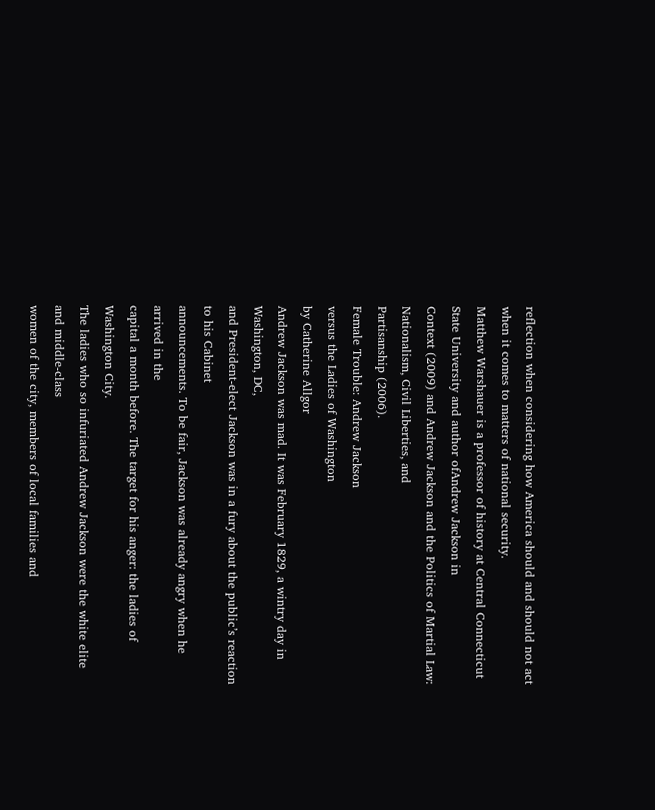reflection when considering how America should and should not act when it comes to matters of national security.
Matthew Warshauer is a professor of history at Central Connecticut State University and author ofAndrew Jackson in
Context (2009) and Andrew Jackson and the Politics of Martial Law: Nationalism, Civil Liberties, and
Partisanship (2006).
Female Trouble: Andrew Jackson
versus the Ladies of Washington
by Catherine Allgor
Andrew Jackson was mad. It was February 1829, a wintry day in Washington, DC,
and President-elect Jackson was in a fury about the public’s reaction to his Cabinet
announcements. To be fair, Jackson was already angry when he arrived in the
capital a month before. The target for his anger: the ladies of Washington City.
The ladies who so infuriated Andrew Jackson were the white elite and middle-class
women of the city, members of local families and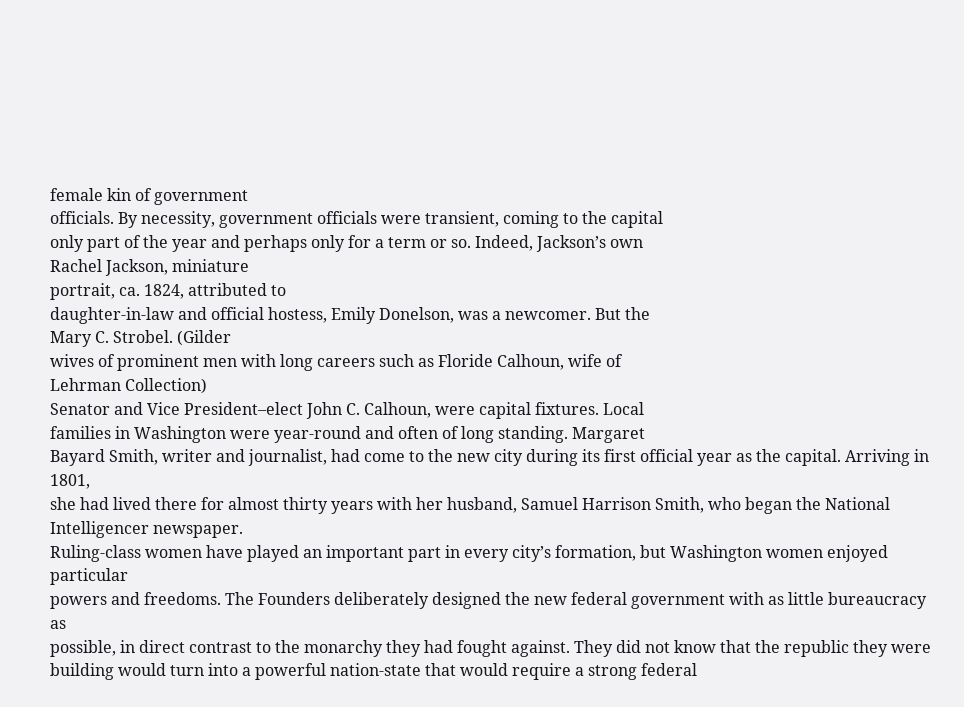female kin of government
officials. By necessity, government officials were transient, coming to the capital
only part of the year and perhaps only for a term or so. Indeed, Jackson’s own
Rachel Jackson, miniature
portrait, ca. 1824, attributed to
daughter-in-law and official hostess, Emily Donelson, was a newcomer. But the
Mary C. Strobel. (Gilder
wives of prominent men with long careers such as Floride Calhoun, wife of
Lehrman Collection)
Senator and Vice President–elect John C. Calhoun, were capital fixtures. Local
families in Washington were year-round and often of long standing. Margaret
Bayard Smith, writer and journalist, had come to the new city during its first official year as the capital. Arriving in 1801,
she had lived there for almost thirty years with her husband, Samuel Harrison Smith, who began the National
Intelligencer newspaper.
Ruling-class women have played an important part in every city’s formation, but Washington women enjoyed particular
powers and freedoms. The Founders deliberately designed the new federal government with as little bureaucracy as
possible, in direct contrast to the monarchy they had fought against. They did not know that the republic they were
building would turn into a powerful nation-state that would require a strong federal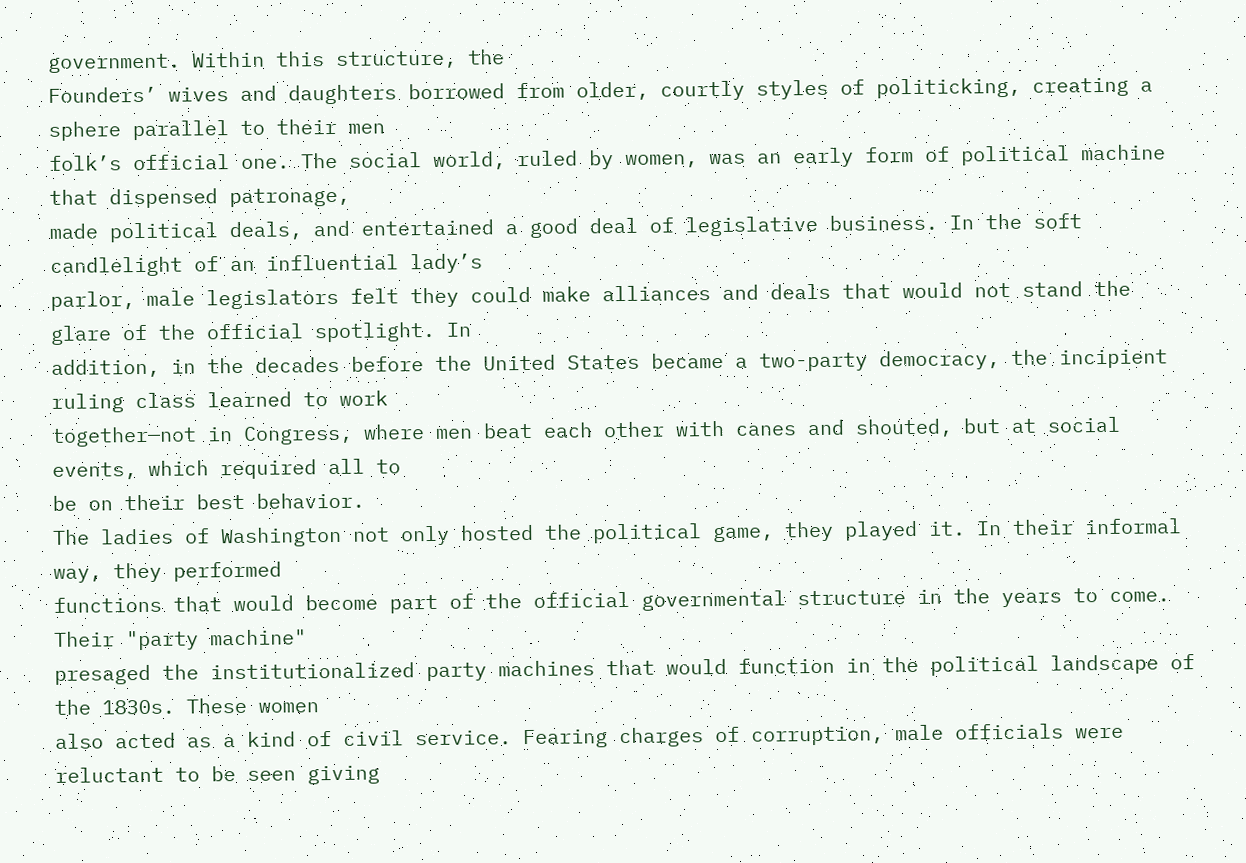government. Within this structure, the
Founders’ wives and daughters borrowed from older, courtly styles of politicking, creating a sphere parallel to their men
folk’s official one. The social world, ruled by women, was an early form of political machine that dispensed patronage,
made political deals, and entertained a good deal of legislative business. In the soft candlelight of an influential lady’s
parlor, male legislators felt they could make alliances and deals that would not stand the glare of the official spotlight. In
addition, in the decades before the United States became a two-party democracy, the incipient ruling class learned to work
together—not in Congress, where men beat each other with canes and shouted, but at social events, which required all to
be on their best behavior.
The ladies of Washington not only hosted the political game, they played it. In their informal way, they performed
functions that would become part of the official governmental structure in the years to come. Their "party machine"
presaged the institutionalized party machines that would function in the political landscape of the 1830s. These women
also acted as a kind of civil service. Fearing charges of corruption, male officials were reluctant to be seen giving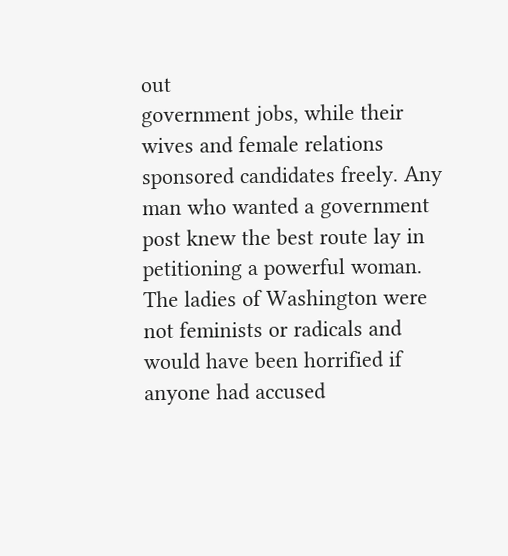out
government jobs, while their wives and female relations sponsored candidates freely. Any man who wanted a government
post knew the best route lay in petitioning a powerful woman.
The ladies of Washington were not feminists or radicals and would have been horrified if anyone had accused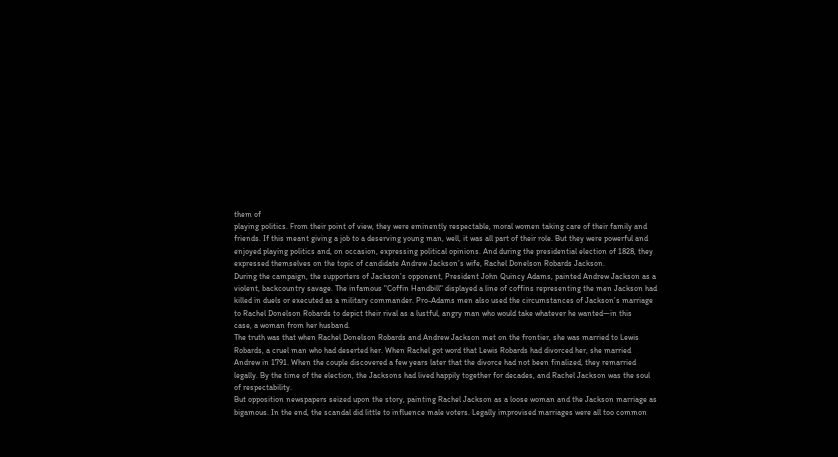them of
playing politics. From their point of view, they were eminently respectable, moral women taking care of their family and
friends. If this meant giving a job to a deserving young man, well, it was all part of their role. But they were powerful and
enjoyed playing politics and, on occasion, expressing political opinions. And during the presidential election of 1828, they
expressed themselves on the topic of candidate Andrew Jackson’s wife, Rachel Donelson Robards Jackson.
During the campaign, the supporters of Jackson’s opponent, President John Quincy Adams, painted Andrew Jackson as a
violent, backcountry savage. The infamous "Coffin Handbill" displayed a line of coffins representing the men Jackson had
killed in duels or executed as a military commander. Pro-Adams men also used the circumstances of Jackson’s marriage
to Rachel Donelson Robards to depict their rival as a lustful, angry man who would take whatever he wanted—in this
case, a woman from her husband.
The truth was that when Rachel Donelson Robards and Andrew Jackson met on the frontier, she was married to Lewis
Robards, a cruel man who had deserted her. When Rachel got word that Lewis Robards had divorced her, she married
Andrew in 1791. When the couple discovered a few years later that the divorce had not been finalized, they remarried
legally. By the time of the election, the Jacksons had lived happily together for decades, and Rachel Jackson was the soul
of respectability.
But opposition newspapers seized upon the story, painting Rachel Jackson as a loose woman and the Jackson marriage as
bigamous. In the end, the scandal did little to influence male voters. Legally improvised marriages were all too common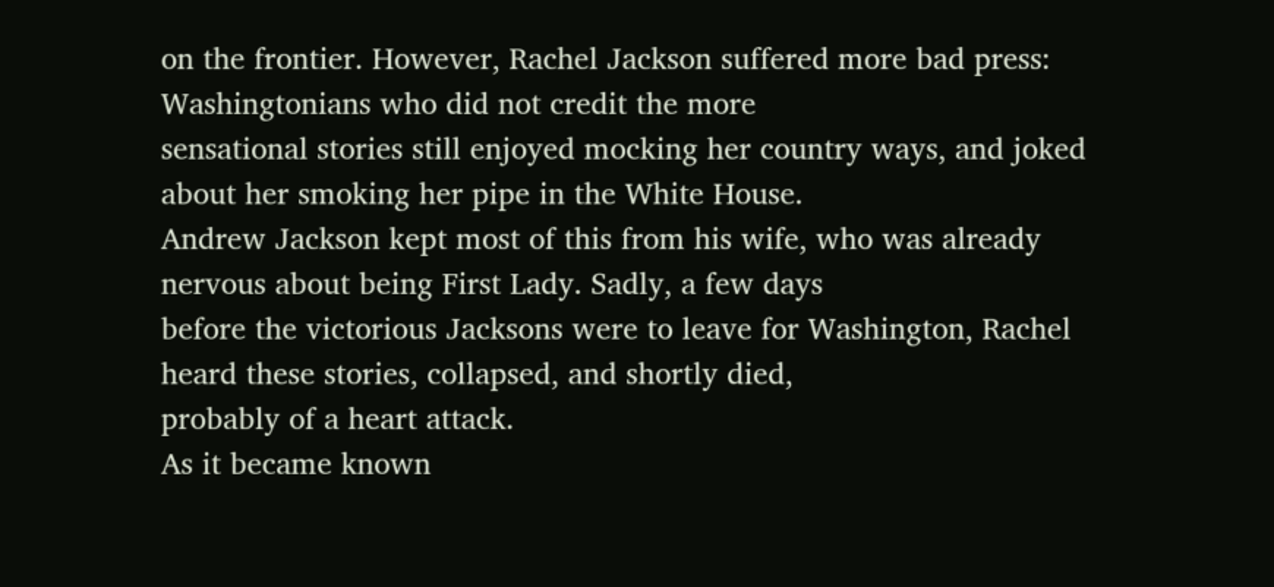on the frontier. However, Rachel Jackson suffered more bad press: Washingtonians who did not credit the more
sensational stories still enjoyed mocking her country ways, and joked about her smoking her pipe in the White House.
Andrew Jackson kept most of this from his wife, who was already nervous about being First Lady. Sadly, a few days
before the victorious Jacksons were to leave for Washington, Rachel heard these stories, collapsed, and shortly died,
probably of a heart attack.
As it became known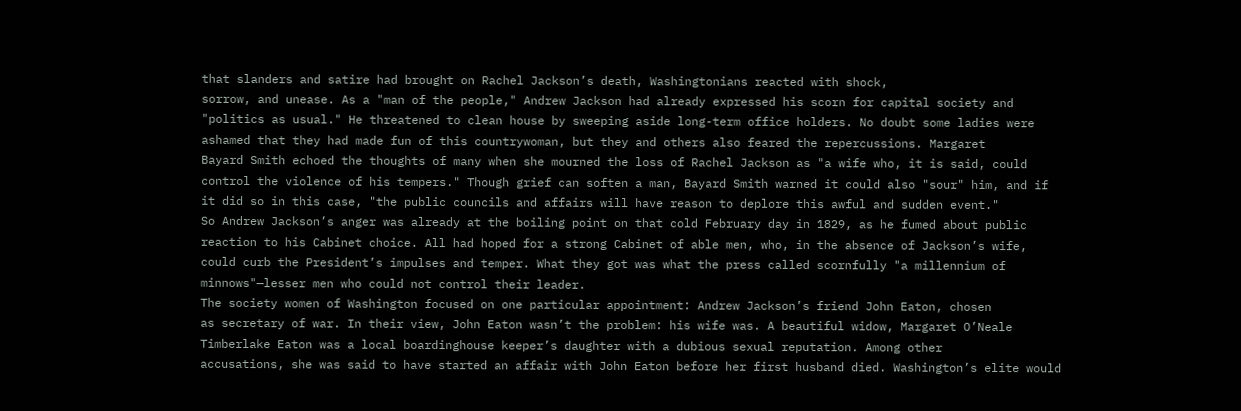that slanders and satire had brought on Rachel Jackson’s death, Washingtonians reacted with shock,
sorrow, and unease. As a "man of the people," Andrew Jackson had already expressed his scorn for capital society and
"politics as usual." He threatened to clean house by sweeping aside long-term office holders. No doubt some ladies were
ashamed that they had made fun of this countrywoman, but they and others also feared the repercussions. Margaret
Bayard Smith echoed the thoughts of many when she mourned the loss of Rachel Jackson as "a wife who, it is said, could
control the violence of his tempers." Though grief can soften a man, Bayard Smith warned it could also "sour" him, and if
it did so in this case, "the public councils and affairs will have reason to deplore this awful and sudden event."
So Andrew Jackson’s anger was already at the boiling point on that cold February day in 1829, as he fumed about public
reaction to his Cabinet choice. All had hoped for a strong Cabinet of able men, who, in the absence of Jackson’s wife,
could curb the President’s impulses and temper. What they got was what the press called scornfully "a millennium of
minnows"—lesser men who could not control their leader.
The society women of Washington focused on one particular appointment: Andrew Jackson’s friend John Eaton, chosen
as secretary of war. In their view, John Eaton wasn’t the problem: his wife was. A beautiful widow, Margaret O’Neale
Timberlake Eaton was a local boardinghouse keeper’s daughter with a dubious sexual reputation. Among other
accusations, she was said to have started an affair with John Eaton before her first husband died. Washington’s elite would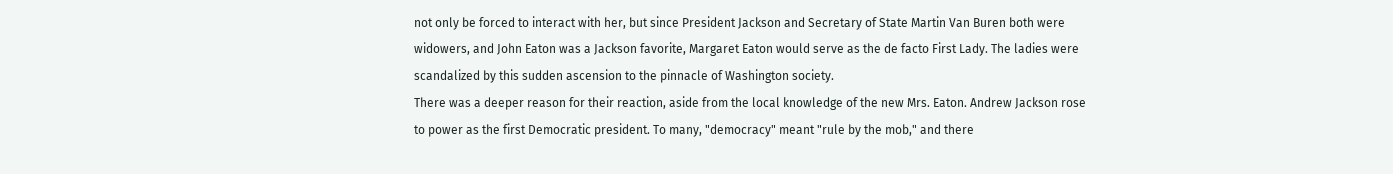not only be forced to interact with her, but since President Jackson and Secretary of State Martin Van Buren both were
widowers, and John Eaton was a Jackson favorite, Margaret Eaton would serve as the de facto First Lady. The ladies were
scandalized by this sudden ascension to the pinnacle of Washington society.
There was a deeper reason for their reaction, aside from the local knowledge of the new Mrs. Eaton. Andrew Jackson rose
to power as the first Democratic president. To many, "democracy" meant "rule by the mob," and there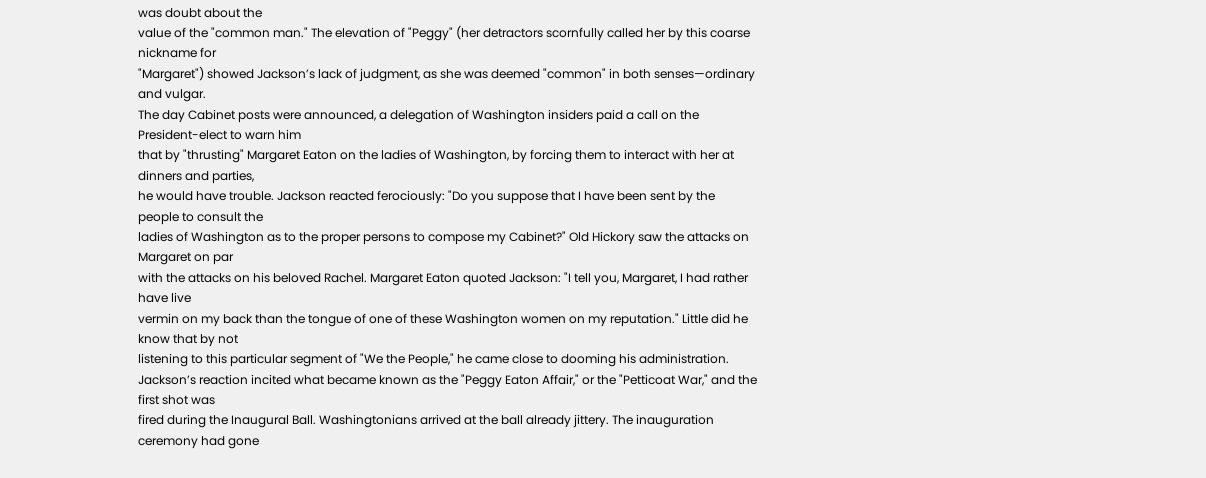was doubt about the
value of the "common man." The elevation of "Peggy" (her detractors scornfully called her by this coarse nickname for
"Margaret") showed Jackson’s lack of judgment, as she was deemed "common" in both senses—ordinary and vulgar.
The day Cabinet posts were announced, a delegation of Washington insiders paid a call on the President-elect to warn him
that by "thrusting" Margaret Eaton on the ladies of Washington, by forcing them to interact with her at dinners and parties,
he would have trouble. Jackson reacted ferociously: "Do you suppose that I have been sent by the people to consult the
ladies of Washington as to the proper persons to compose my Cabinet?" Old Hickory saw the attacks on Margaret on par
with the attacks on his beloved Rachel. Margaret Eaton quoted Jackson: "I tell you, Margaret, I had rather have live
vermin on my back than the tongue of one of these Washington women on my reputation." Little did he know that by not
listening to this particular segment of "We the People," he came close to dooming his administration.
Jackson’s reaction incited what became known as the "Peggy Eaton Affair," or the "Petticoat War," and the first shot was
fired during the Inaugural Ball. Washingtonians arrived at the ball already jittery. The inauguration ceremony had gone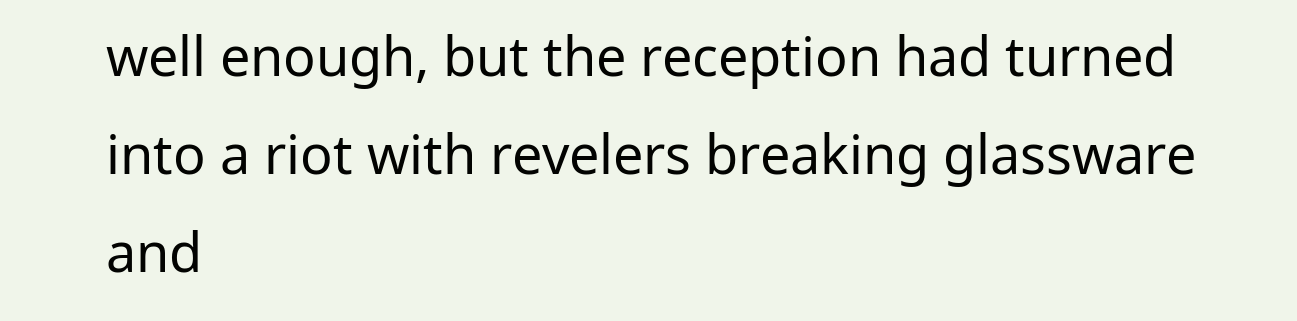well enough, but the reception had turned into a riot with revelers breaking glassware and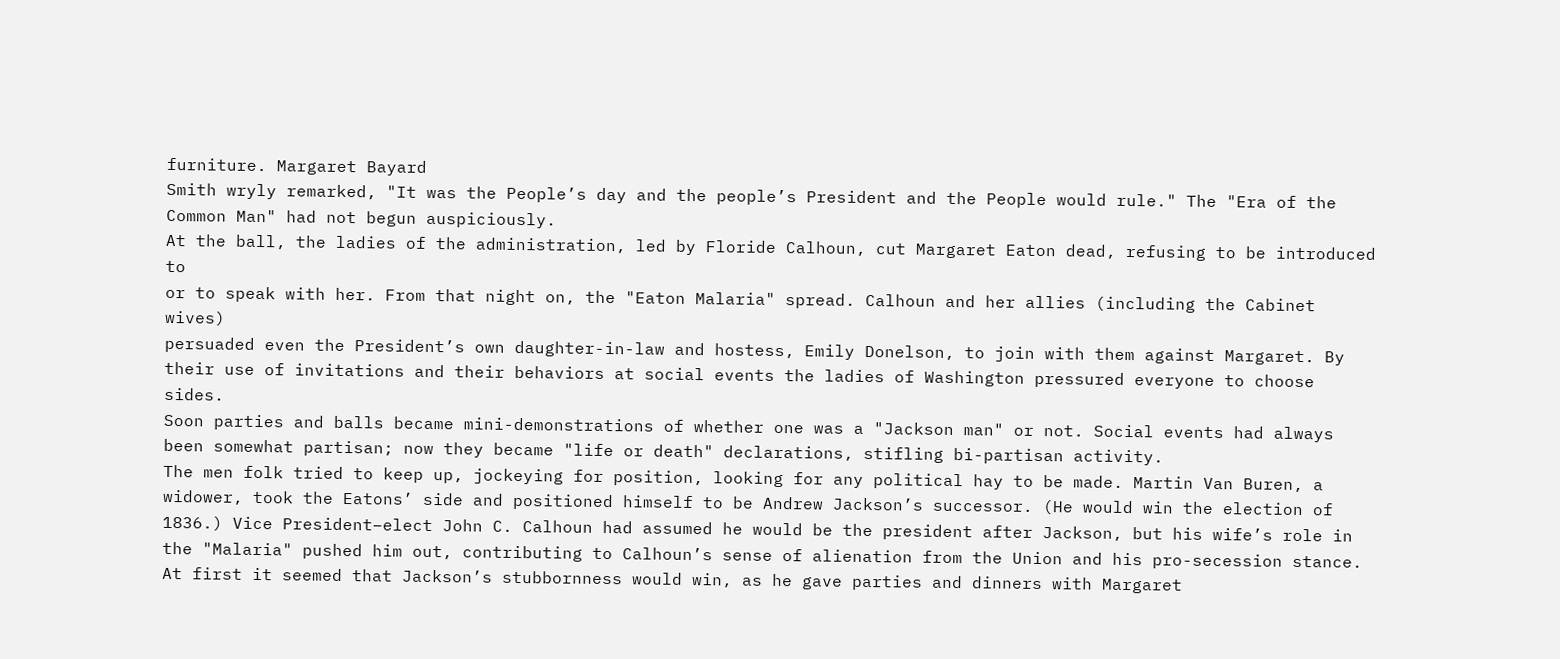furniture. Margaret Bayard
Smith wryly remarked, "It was the People’s day and the people’s President and the People would rule." The "Era of the
Common Man" had not begun auspiciously.
At the ball, the ladies of the administration, led by Floride Calhoun, cut Margaret Eaton dead, refusing to be introduced to
or to speak with her. From that night on, the "Eaton Malaria" spread. Calhoun and her allies (including the Cabinet wives)
persuaded even the President’s own daughter-in-law and hostess, Emily Donelson, to join with them against Margaret. By
their use of invitations and their behaviors at social events the ladies of Washington pressured everyone to choose sides.
Soon parties and balls became mini-demonstrations of whether one was a "Jackson man" or not. Social events had always
been somewhat partisan; now they became "life or death" declarations, stifling bi-partisan activity.
The men folk tried to keep up, jockeying for position, looking for any political hay to be made. Martin Van Buren, a
widower, took the Eatons’ side and positioned himself to be Andrew Jackson’s successor. (He would win the election of
1836.) Vice President–elect John C. Calhoun had assumed he would be the president after Jackson, but his wife’s role in
the "Malaria" pushed him out, contributing to Calhoun’s sense of alienation from the Union and his pro-secession stance.
At first it seemed that Jackson’s stubbornness would win, as he gave parties and dinners with Margaret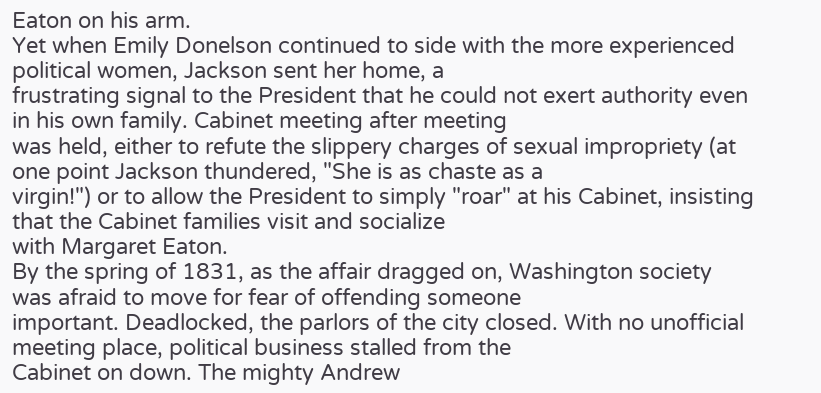Eaton on his arm.
Yet when Emily Donelson continued to side with the more experienced political women, Jackson sent her home, a
frustrating signal to the President that he could not exert authority even in his own family. Cabinet meeting after meeting
was held, either to refute the slippery charges of sexual impropriety (at one point Jackson thundered, "She is as chaste as a
virgin!") or to allow the President to simply "roar" at his Cabinet, insisting that the Cabinet families visit and socialize
with Margaret Eaton.
By the spring of 1831, as the affair dragged on, Washington society was afraid to move for fear of offending someone
important. Deadlocked, the parlors of the city closed. With no unofficial meeting place, political business stalled from the
Cabinet on down. The mighty Andrew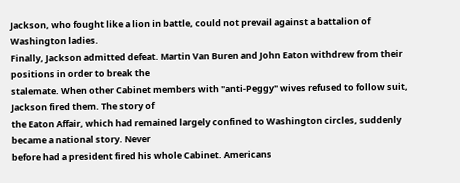Jackson, who fought like a lion in battle, could not prevail against a battalion of
Washington ladies.
Finally, Jackson admitted defeat. Martin Van Buren and John Eaton withdrew from their positions in order to break the
stalemate. When other Cabinet members with "anti-Peggy" wives refused to follow suit, Jackson fired them. The story of
the Eaton Affair, which had remained largely confined to Washington circles, suddenly became a national story. Never
before had a president fired his whole Cabinet. Americans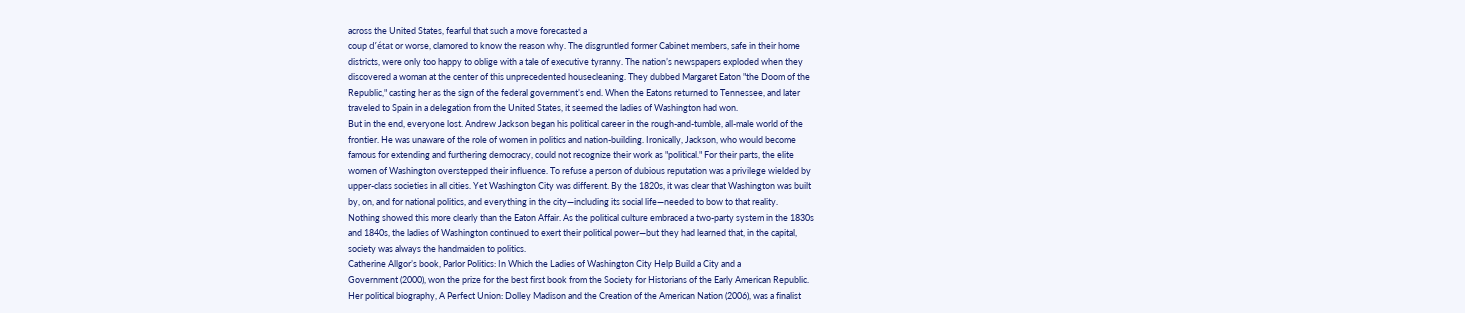across the United States, fearful that such a move forecasted a
coup d’état or worse, clamored to know the reason why. The disgruntled former Cabinet members, safe in their home
districts, were only too happy to oblige with a tale of executive tyranny. The nation’s newspapers exploded when they
discovered a woman at the center of this unprecedented housecleaning. They dubbed Margaret Eaton "the Doom of the
Republic," casting her as the sign of the federal government’s end. When the Eatons returned to Tennessee, and later
traveled to Spain in a delegation from the United States, it seemed the ladies of Washington had won.
But in the end, everyone lost. Andrew Jackson began his political career in the rough-and-tumble, all-male world of the
frontier. He was unaware of the role of women in politics and nation-building. Ironically, Jackson, who would become
famous for extending and furthering democracy, could not recognize their work as "political." For their parts, the elite
women of Washington overstepped their influence. To refuse a person of dubious reputation was a privilege wielded by
upper-class societies in all cities. Yet Washington City was different. By the 1820s, it was clear that Washington was built
by, on, and for national politics, and everything in the city—including its social life—needed to bow to that reality.
Nothing showed this more clearly than the Eaton Affair. As the political culture embraced a two-party system in the 1830s
and 1840s, the ladies of Washington continued to exert their political power—but they had learned that, in the capital,
society was always the handmaiden to politics.
Catherine Allgor’s book, Parlor Politics: In Which the Ladies of Washington City Help Build a City and a
Government (2000), won the prize for the best first book from the Society for Historians of the Early American Republic.
Her political biography, A Perfect Union: Dolley Madison and the Creation of the American Nation (2006), was a finalist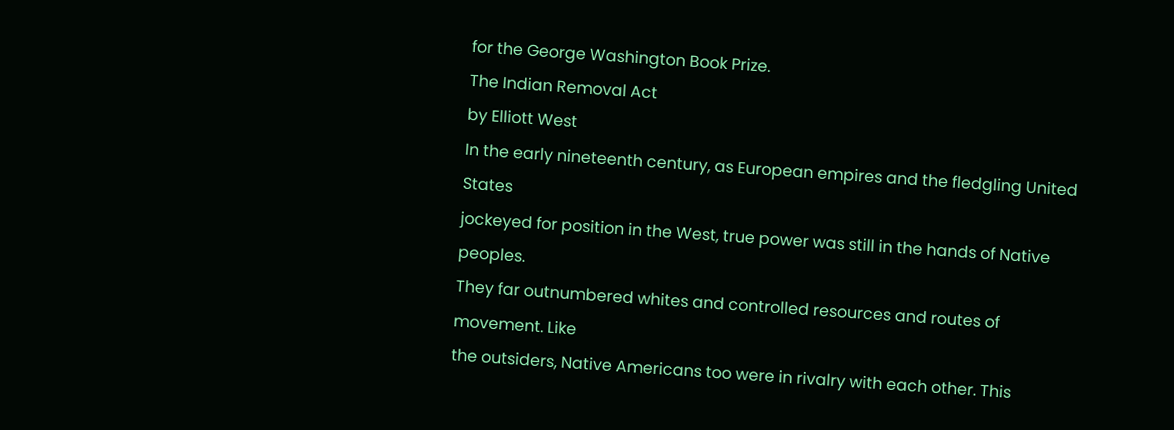for the George Washington Book Prize.
The Indian Removal Act
by Elliott West
In the early nineteenth century, as European empires and the fledgling United States
jockeyed for position in the West, true power was still in the hands of Native peoples.
They far outnumbered whites and controlled resources and routes of movement. Like
the outsiders, Native Americans too were in rivalry with each other. This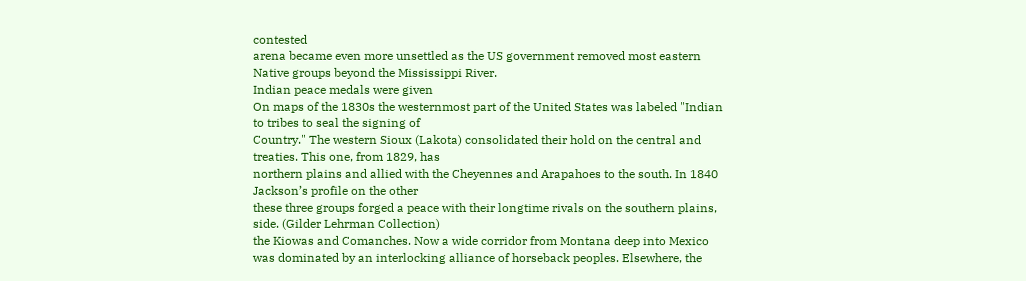contested
arena became even more unsettled as the US government removed most eastern
Native groups beyond the Mississippi River.
Indian peace medals were given
On maps of the 1830s the westernmost part of the United States was labeled "Indian
to tribes to seal the signing of
Country." The western Sioux (Lakota) consolidated their hold on the central and
treaties. This one, from 1829, has
northern plains and allied with the Cheyennes and Arapahoes to the south. In 1840
Jackson’s profile on the other
these three groups forged a peace with their longtime rivals on the southern plains,
side. (Gilder Lehrman Collection)
the Kiowas and Comanches. Now a wide corridor from Montana deep into Mexico
was dominated by an interlocking alliance of horseback peoples. Elsewhere, the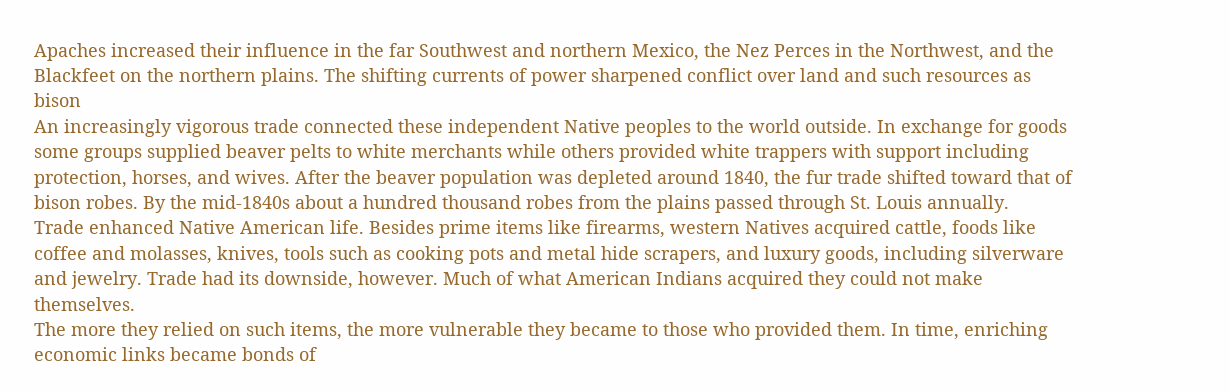Apaches increased their influence in the far Southwest and northern Mexico, the Nez Perces in the Northwest, and the
Blackfeet on the northern plains. The shifting currents of power sharpened conflict over land and such resources as bison
An increasingly vigorous trade connected these independent Native peoples to the world outside. In exchange for goods
some groups supplied beaver pelts to white merchants while others provided white trappers with support including
protection, horses, and wives. After the beaver population was depleted around 1840, the fur trade shifted toward that of
bison robes. By the mid-1840s about a hundred thousand robes from the plains passed through St. Louis annually.
Trade enhanced Native American life. Besides prime items like firearms, western Natives acquired cattle, foods like
coffee and molasses, knives, tools such as cooking pots and metal hide scrapers, and luxury goods, including silverware
and jewelry. Trade had its downside, however. Much of what American Indians acquired they could not make themselves.
The more they relied on such items, the more vulnerable they became to those who provided them. In time, enriching
economic links became bonds of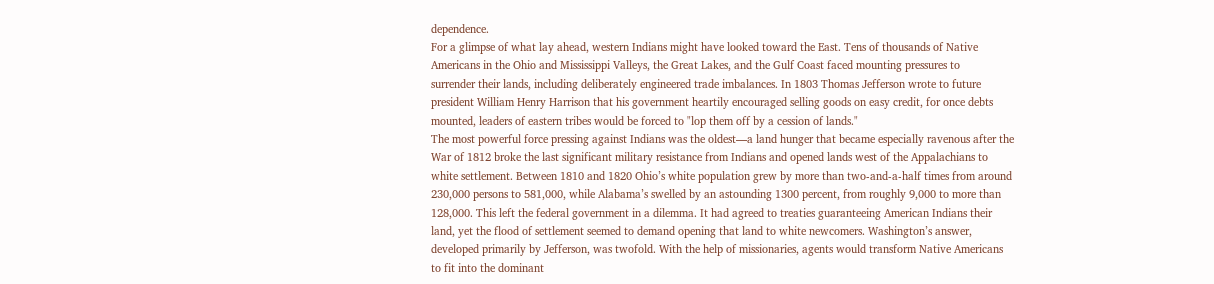dependence.
For a glimpse of what lay ahead, western Indians might have looked toward the East. Tens of thousands of Native
Americans in the Ohio and Mississippi Valleys, the Great Lakes, and the Gulf Coast faced mounting pressures to
surrender their lands, including deliberately engineered trade imbalances. In 1803 Thomas Jefferson wrote to future
president William Henry Harrison that his government heartily encouraged selling goods on easy credit, for once debts
mounted, leaders of eastern tribes would be forced to "lop them off by a cession of lands."
The most powerful force pressing against Indians was the oldest—a land hunger that became especially ravenous after the
War of 1812 broke the last significant military resistance from Indians and opened lands west of the Appalachians to
white settlement. Between 1810 and 1820 Ohio’s white population grew by more than two-and-a-half times from around
230,000 persons to 581,000, while Alabama’s swelled by an astounding 1300 percent, from roughly 9,000 to more than
128,000. This left the federal government in a dilemma. It had agreed to treaties guaranteeing American Indians their
land, yet the flood of settlement seemed to demand opening that land to white newcomers. Washington’s answer,
developed primarily by Jefferson, was twofold. With the help of missionaries, agents would transform Native Americans
to fit into the dominant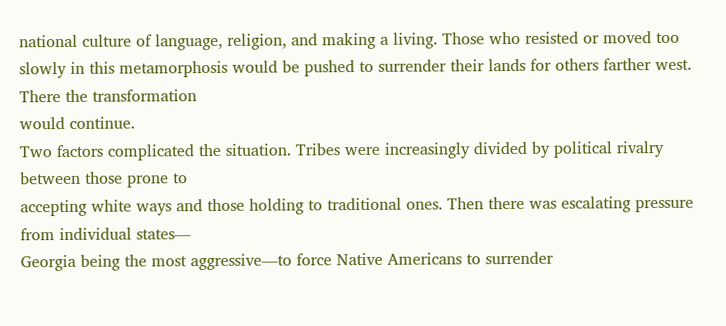national culture of language, religion, and making a living. Those who resisted or moved too
slowly in this metamorphosis would be pushed to surrender their lands for others farther west. There the transformation
would continue.
Two factors complicated the situation. Tribes were increasingly divided by political rivalry between those prone to
accepting white ways and those holding to traditional ones. Then there was escalating pressure from individual states—
Georgia being the most aggressive—to force Native Americans to surrender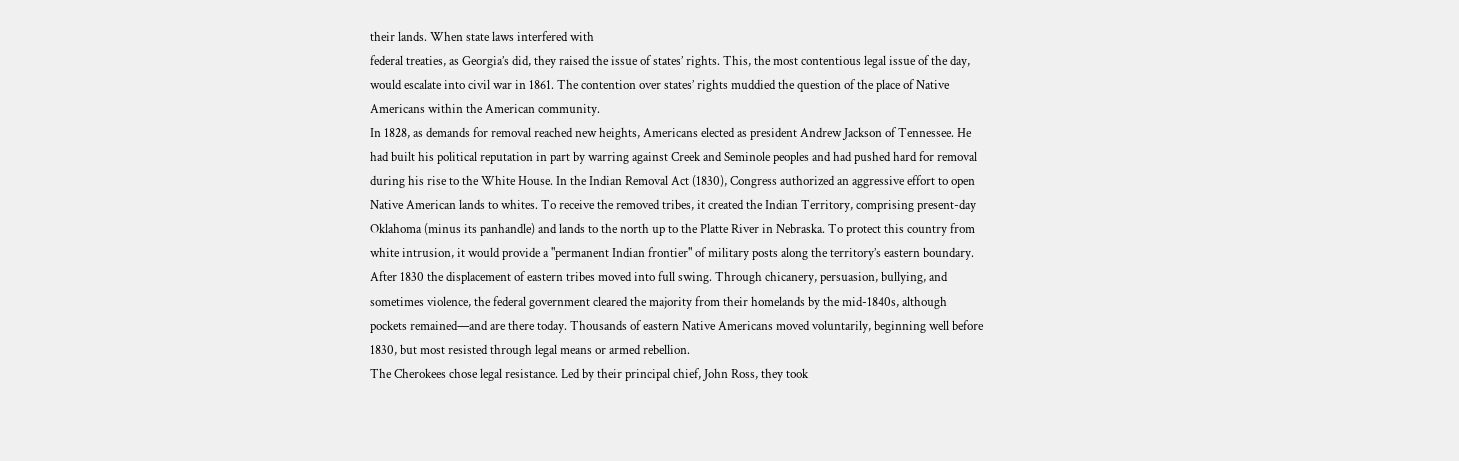their lands. When state laws interfered with
federal treaties, as Georgia’s did, they raised the issue of states’ rights. This, the most contentious legal issue of the day,
would escalate into civil war in 1861. The contention over states’ rights muddied the question of the place of Native
Americans within the American community.
In 1828, as demands for removal reached new heights, Americans elected as president Andrew Jackson of Tennessee. He
had built his political reputation in part by warring against Creek and Seminole peoples and had pushed hard for removal
during his rise to the White House. In the Indian Removal Act (1830), Congress authorized an aggressive effort to open
Native American lands to whites. To receive the removed tribes, it created the Indian Territory, comprising present-day
Oklahoma (minus its panhandle) and lands to the north up to the Platte River in Nebraska. To protect this country from
white intrusion, it would provide a "permanent Indian frontier" of military posts along the territory’s eastern boundary.
After 1830 the displacement of eastern tribes moved into full swing. Through chicanery, persuasion, bullying, and
sometimes violence, the federal government cleared the majority from their homelands by the mid-1840s, although
pockets remained—and are there today. Thousands of eastern Native Americans moved voluntarily, beginning well before
1830, but most resisted through legal means or armed rebellion.
The Cherokees chose legal resistance. Led by their principal chief, John Ross, they took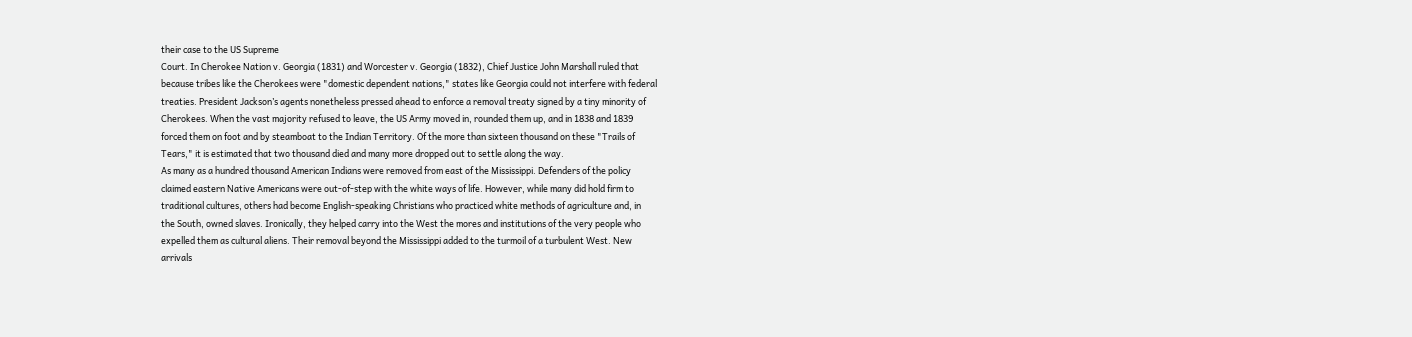their case to the US Supreme
Court. In Cherokee Nation v. Georgia (1831) and Worcester v. Georgia (1832), Chief Justice John Marshall ruled that
because tribes like the Cherokees were "domestic dependent nations," states like Georgia could not interfere with federal
treaties. President Jackson’s agents nonetheless pressed ahead to enforce a removal treaty signed by a tiny minority of
Cherokees. When the vast majority refused to leave, the US Army moved in, rounded them up, and in 1838 and 1839
forced them on foot and by steamboat to the Indian Territory. Of the more than sixteen thousand on these "Trails of
Tears," it is estimated that two thousand died and many more dropped out to settle along the way.
As many as a hundred thousand American Indians were removed from east of the Mississippi. Defenders of the policy
claimed eastern Native Americans were out-of-step with the white ways of life. However, while many did hold firm to
traditional cultures, others had become English-speaking Christians who practiced white methods of agriculture and, in
the South, owned slaves. Ironically, they helped carry into the West the mores and institutions of the very people who
expelled them as cultural aliens. Their removal beyond the Mississippi added to the turmoil of a turbulent West. New
arrivals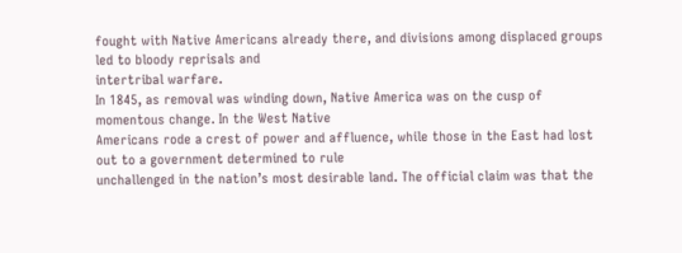fought with Native Americans already there, and divisions among displaced groups led to bloody reprisals and
intertribal warfare.
In 1845, as removal was winding down, Native America was on the cusp of momentous change. In the West Native
Americans rode a crest of power and affluence, while those in the East had lost out to a government determined to rule
unchallenged in the nation’s most desirable land. The official claim was that the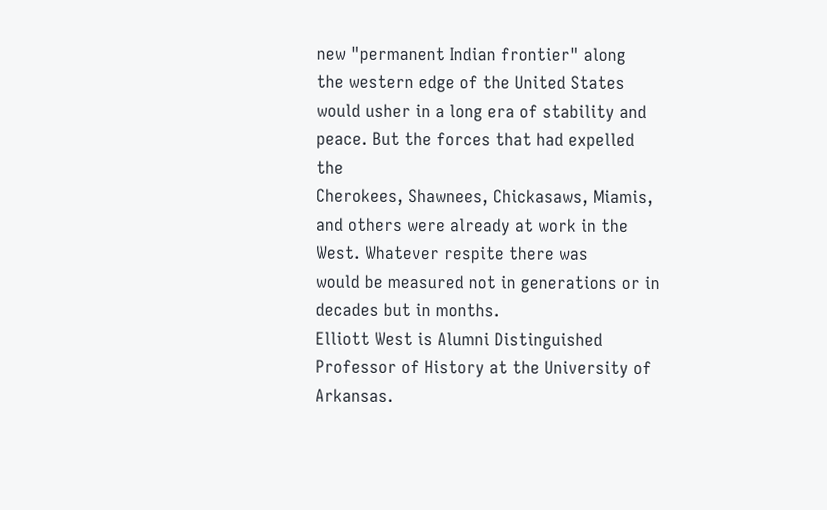new "permanent Indian frontier" along
the western edge of the United States would usher in a long era of stability and peace. But the forces that had expelled the
Cherokees, Shawnees, Chickasaws, Miamis, and others were already at work in the West. Whatever respite there was
would be measured not in generations or in decades but in months.
Elliott West is Alumni Distinguished Professor of History at the University of Arkansas.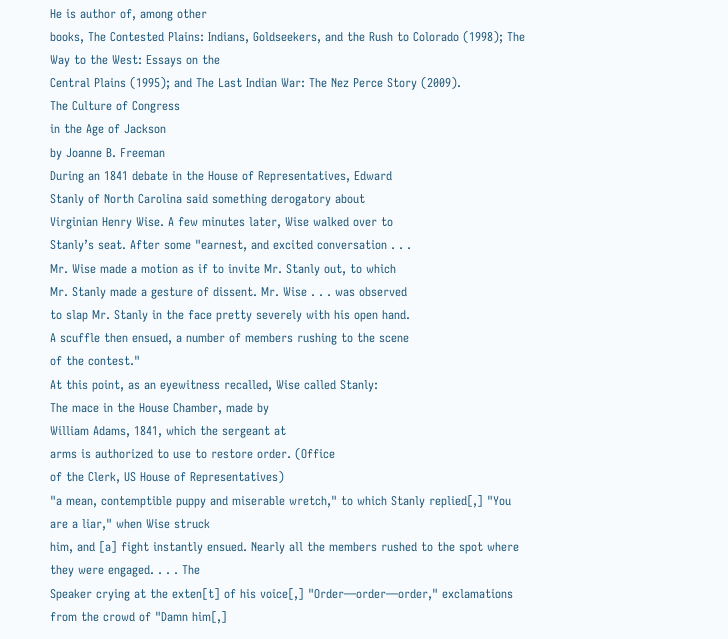He is author of, among other
books, The Contested Plains: Indians, Goldseekers, and the Rush to Colorado (1998); The Way to the West: Essays on the
Central Plains (1995); and The Last Indian War: The Nez Perce Story (2009).
The Culture of Congress
in the Age of Jackson
by Joanne B. Freeman
During an 1841 debate in the House of Representatives, Edward
Stanly of North Carolina said something derogatory about
Virginian Henry Wise. A few minutes later, Wise walked over to
Stanly’s seat. After some "earnest, and excited conversation . . .
Mr. Wise made a motion as if to invite Mr. Stanly out, to which
Mr. Stanly made a gesture of dissent. Mr. Wise . . . was observed
to slap Mr. Stanly in the face pretty severely with his open hand.
A scuffle then ensued, a number of members rushing to the scene
of the contest."
At this point, as an eyewitness recalled, Wise called Stanly:
The mace in the House Chamber, made by
William Adams, 1841, which the sergeant at
arms is authorized to use to restore order. (Office
of the Clerk, US House of Representatives)
"a mean, contemptible puppy and miserable wretch," to which Stanly replied[,] "You are a liar," when Wise struck
him, and [a] fight instantly ensued. Nearly all the members rushed to the spot where they were engaged. . . . The
Speaker crying at the exten[t] of his voice[,] "Order—order—order," exclamations from the crowd of "Damn him[,]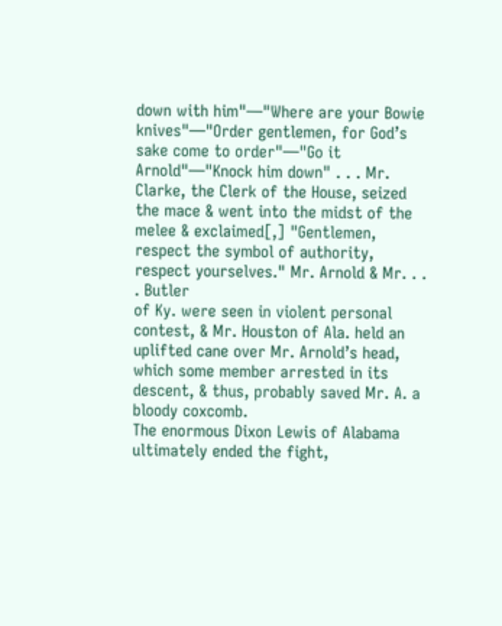down with him"—"Where are your Bowie knives"—"Order gentlemen, for God’s sake come to order"—"Go it
Arnold"—"Knock him down" . . . Mr. Clarke, the Clerk of the House, seized the mace & went into the midst of the
melee & exclaimed[,] "Gentlemen, respect the symbol of authority, respect yourselves." Mr. Arnold & Mr. . . . Butler
of Ky. were seen in violent personal contest, & Mr. Houston of Ala. held an uplifted cane over Mr. Arnold’s head,
which some member arrested in its descent, & thus, probably saved Mr. A. a bloody coxcomb.
The enormous Dixon Lewis of Alabama ultimately ended the fight,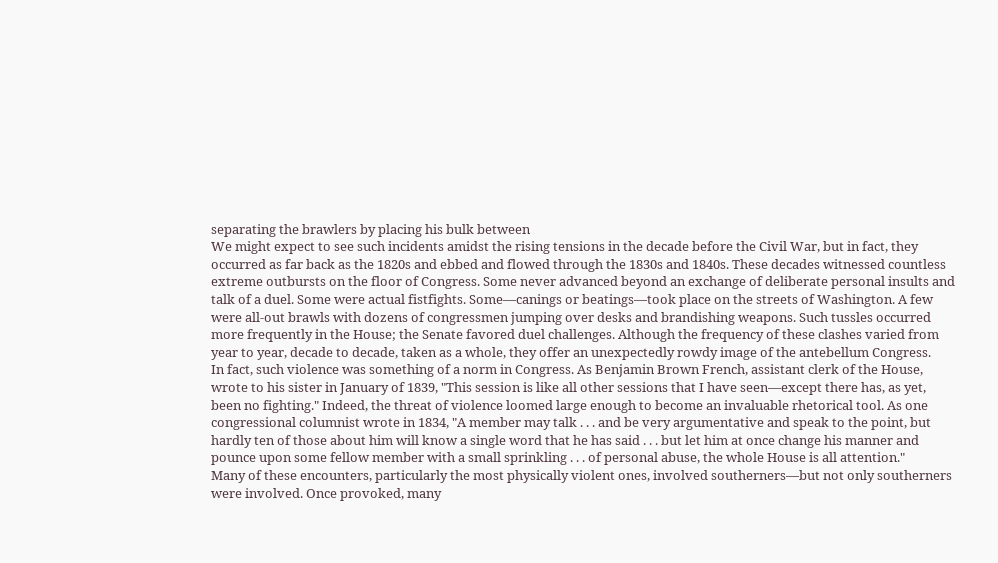separating the brawlers by placing his bulk between
We might expect to see such incidents amidst the rising tensions in the decade before the Civil War, but in fact, they
occurred as far back as the 1820s and ebbed and flowed through the 1830s and 1840s. These decades witnessed countless
extreme outbursts on the floor of Congress. Some never advanced beyond an exchange of deliberate personal insults and
talk of a duel. Some were actual fistfights. Some—canings or beatings—took place on the streets of Washington. A few
were all-out brawls with dozens of congressmen jumping over desks and brandishing weapons. Such tussles occurred
more frequently in the House; the Senate favored duel challenges. Although the frequency of these clashes varied from
year to year, decade to decade, taken as a whole, they offer an unexpectedly rowdy image of the antebellum Congress.
In fact, such violence was something of a norm in Congress. As Benjamin Brown French, assistant clerk of the House,
wrote to his sister in January of 1839, "This session is like all other sessions that I have seen—except there has, as yet,
been no fighting." Indeed, the threat of violence loomed large enough to become an invaluable rhetorical tool. As one
congressional columnist wrote in 1834, "A member may talk . . . and be very argumentative and speak to the point, but
hardly ten of those about him will know a single word that he has said . . . but let him at once change his manner and
pounce upon some fellow member with a small sprinkling . . . of personal abuse, the whole House is all attention."
Many of these encounters, particularly the most physically violent ones, involved southerners—but not only southerners
were involved. Once provoked, many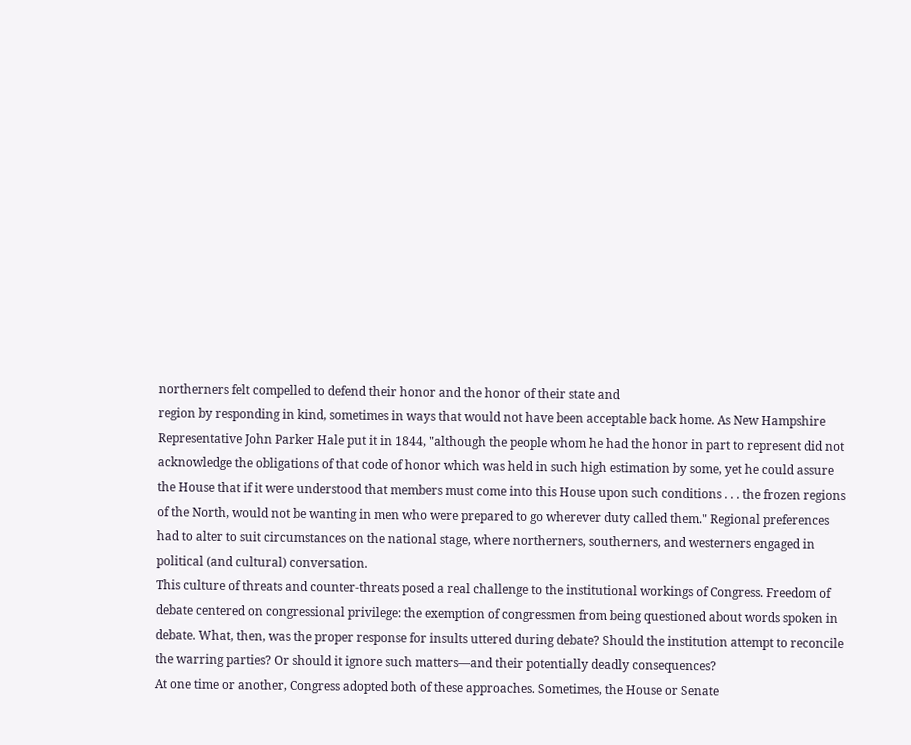northerners felt compelled to defend their honor and the honor of their state and
region by responding in kind, sometimes in ways that would not have been acceptable back home. As New Hampshire
Representative John Parker Hale put it in 1844, "although the people whom he had the honor in part to represent did not
acknowledge the obligations of that code of honor which was held in such high estimation by some, yet he could assure
the House that if it were understood that members must come into this House upon such conditions . . . the frozen regions
of the North, would not be wanting in men who were prepared to go wherever duty called them." Regional preferences
had to alter to suit circumstances on the national stage, where northerners, southerners, and westerners engaged in
political (and cultural) conversation.
This culture of threats and counter-threats posed a real challenge to the institutional workings of Congress. Freedom of
debate centered on congressional privilege: the exemption of congressmen from being questioned about words spoken in
debate. What, then, was the proper response for insults uttered during debate? Should the institution attempt to reconcile
the warring parties? Or should it ignore such matters—and their potentially deadly consequences?
At one time or another, Congress adopted both of these approaches. Sometimes, the House or Senate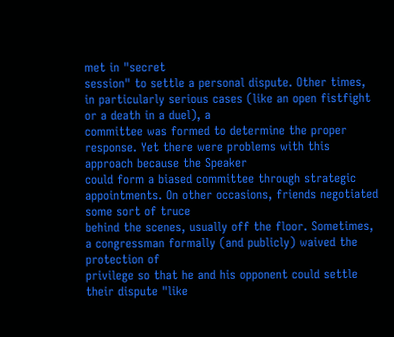met in "secret
session" to settle a personal dispute. Other times, in particularly serious cases (like an open fistfight or a death in a duel), a
committee was formed to determine the proper response. Yet there were problems with this approach because the Speaker
could form a biased committee through strategic appointments. On other occasions, friends negotiated some sort of truce
behind the scenes, usually off the floor. Sometimes, a congressman formally (and publicly) waived the protection of
privilege so that he and his opponent could settle their dispute "like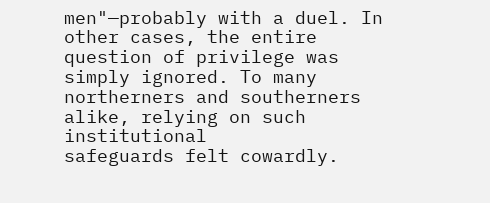men"—probably with a duel. In other cases, the entire
question of privilege was simply ignored. To many northerners and southerners alike, relying on such institutional
safeguards felt cowardly.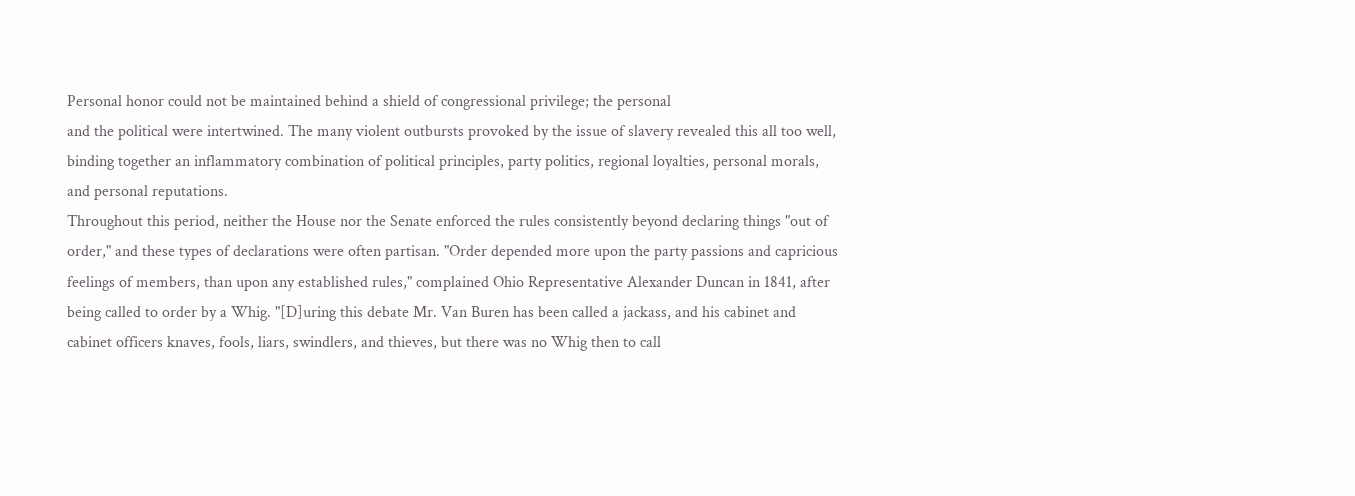Personal honor could not be maintained behind a shield of congressional privilege; the personal
and the political were intertwined. The many violent outbursts provoked by the issue of slavery revealed this all too well,
binding together an inflammatory combination of political principles, party politics, regional loyalties, personal morals,
and personal reputations.
Throughout this period, neither the House nor the Senate enforced the rules consistently beyond declaring things "out of
order," and these types of declarations were often partisan. "Order depended more upon the party passions and capricious
feelings of members, than upon any established rules," complained Ohio Representative Alexander Duncan in 1841, after
being called to order by a Whig. "[D]uring this debate Mr. Van Buren has been called a jackass, and his cabinet and
cabinet officers knaves, fools, liars, swindlers, and thieves, but there was no Whig then to call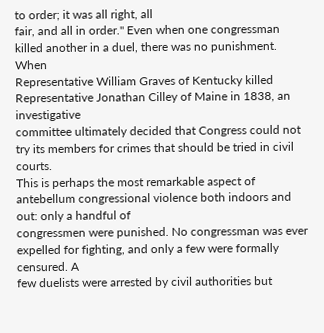to order; it was all right, all
fair, and all in order." Even when one congressman killed another in a duel, there was no punishment. When
Representative William Graves of Kentucky killed Representative Jonathan Cilley of Maine in 1838, an investigative
committee ultimately decided that Congress could not try its members for crimes that should be tried in civil courts.
This is perhaps the most remarkable aspect of antebellum congressional violence both indoors and out: only a handful of
congressmen were punished. No congressman was ever expelled for fighting, and only a few were formally censured. A
few duelists were arrested by civil authorities but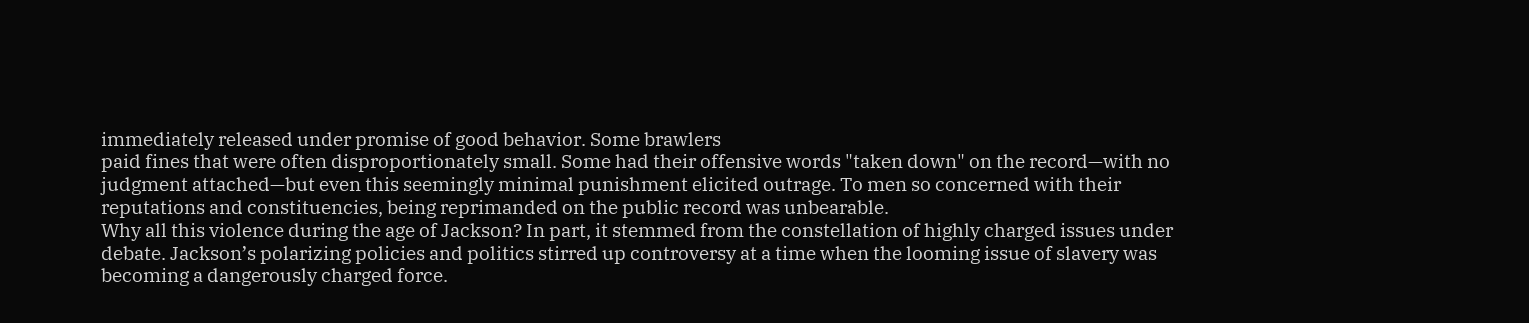immediately released under promise of good behavior. Some brawlers
paid fines that were often disproportionately small. Some had their offensive words "taken down" on the record—with no
judgment attached—but even this seemingly minimal punishment elicited outrage. To men so concerned with their
reputations and constituencies, being reprimanded on the public record was unbearable.
Why all this violence during the age of Jackson? In part, it stemmed from the constellation of highly charged issues under
debate. Jackson’s polarizing policies and politics stirred up controversy at a time when the looming issue of slavery was
becoming a dangerously charged force.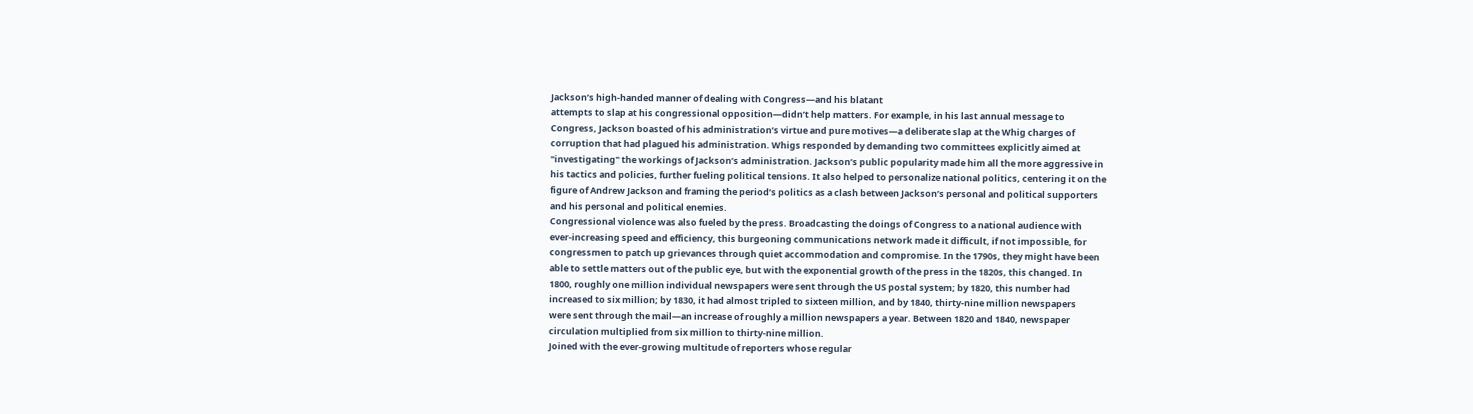Jackson’s high-handed manner of dealing with Congress—and his blatant
attempts to slap at his congressional opposition—didn’t help matters. For example, in his last annual message to
Congress, Jackson boasted of his administration’s virtue and pure motives—a deliberate slap at the Whig charges of
corruption that had plagued his administration. Whigs responded by demanding two committees explicitly aimed at
"investigating" the workings of Jackson’s administration. Jackson’s public popularity made him all the more aggressive in
his tactics and policies, further fueling political tensions. It also helped to personalize national politics, centering it on the
figure of Andrew Jackson and framing the period’s politics as a clash between Jackson’s personal and political supporters
and his personal and political enemies.
Congressional violence was also fueled by the press. Broadcasting the doings of Congress to a national audience with
ever-increasing speed and efficiency, this burgeoning communications network made it difficult, if not impossible, for
congressmen to patch up grievances through quiet accommodation and compromise. In the 1790s, they might have been
able to settle matters out of the public eye, but with the exponential growth of the press in the 1820s, this changed. In
1800, roughly one million individual newspapers were sent through the US postal system; by 1820, this number had
increased to six million; by 1830, it had almost tripled to sixteen million, and by 1840, thirty-nine million newspapers
were sent through the mail—an increase of roughly a million newspapers a year. Between 1820 and 1840, newspaper
circulation multiplied from six million to thirty-nine million.
Joined with the ever-growing multitude of reporters whose regular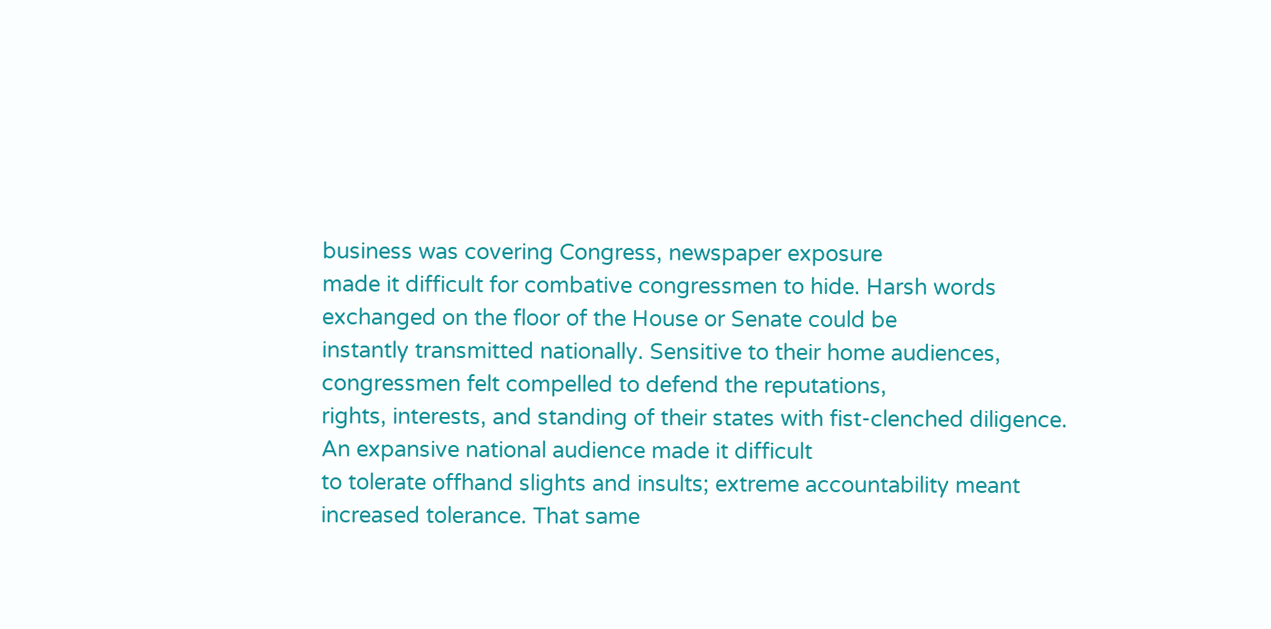business was covering Congress, newspaper exposure
made it difficult for combative congressmen to hide. Harsh words exchanged on the floor of the House or Senate could be
instantly transmitted nationally. Sensitive to their home audiences, congressmen felt compelled to defend the reputations,
rights, interests, and standing of their states with fist-clenched diligence. An expansive national audience made it difficult
to tolerate offhand slights and insults; extreme accountability meant increased tolerance. That same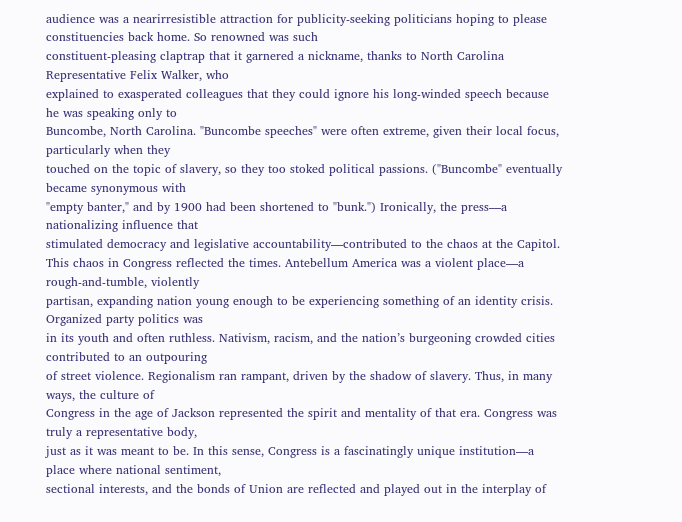audience was a nearirresistible attraction for publicity-seeking politicians hoping to please constituencies back home. So renowned was such
constituent-pleasing claptrap that it garnered a nickname, thanks to North Carolina Representative Felix Walker, who
explained to exasperated colleagues that they could ignore his long-winded speech because he was speaking only to
Buncombe, North Carolina. "Buncombe speeches" were often extreme, given their local focus, particularly when they
touched on the topic of slavery, so they too stoked political passions. ("Buncombe" eventually became synonymous with
"empty banter," and by 1900 had been shortened to "bunk.") Ironically, the press—a nationalizing influence that
stimulated democracy and legislative accountability—contributed to the chaos at the Capitol.
This chaos in Congress reflected the times. Antebellum America was a violent place—a rough-and-tumble, violently
partisan, expanding nation young enough to be experiencing something of an identity crisis. Organized party politics was
in its youth and often ruthless. Nativism, racism, and the nation’s burgeoning crowded cities contributed to an outpouring
of street violence. Regionalism ran rampant, driven by the shadow of slavery. Thus, in many ways, the culture of
Congress in the age of Jackson represented the spirit and mentality of that era. Congress was truly a representative body,
just as it was meant to be. In this sense, Congress is a fascinatingly unique institution—a place where national sentiment,
sectional interests, and the bonds of Union are reflected and played out in the interplay of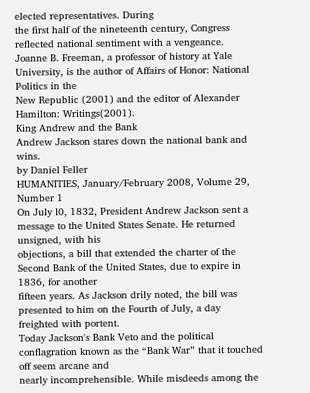elected representatives. During
the first half of the nineteenth century, Congress reflected national sentiment with a vengeance.
Joanne B. Freeman, a professor of history at Yale University, is the author of Affairs of Honor: National Politics in the
New Republic (2001) and the editor of Alexander Hamilton: Writings(2001).
King Andrew and the Bank
Andrew Jackson stares down the national bank and wins.
by Daniel Feller
HUMANITIES, January/February 2008, Volume 29, Number 1
On July l0, 1832, President Andrew Jackson sent a message to the United States Senate. He returned unsigned, with his
objections, a bill that extended the charter of the Second Bank of the United States, due to expire in 1836, for another
fifteen years. As Jackson drily noted, the bill was presented to him on the Fourth of July, a day freighted with portent.
Today Jackson's Bank Veto and the political conflagration known as the “Bank War” that it touched off seem arcane and
nearly incomprehensible. While misdeeds among the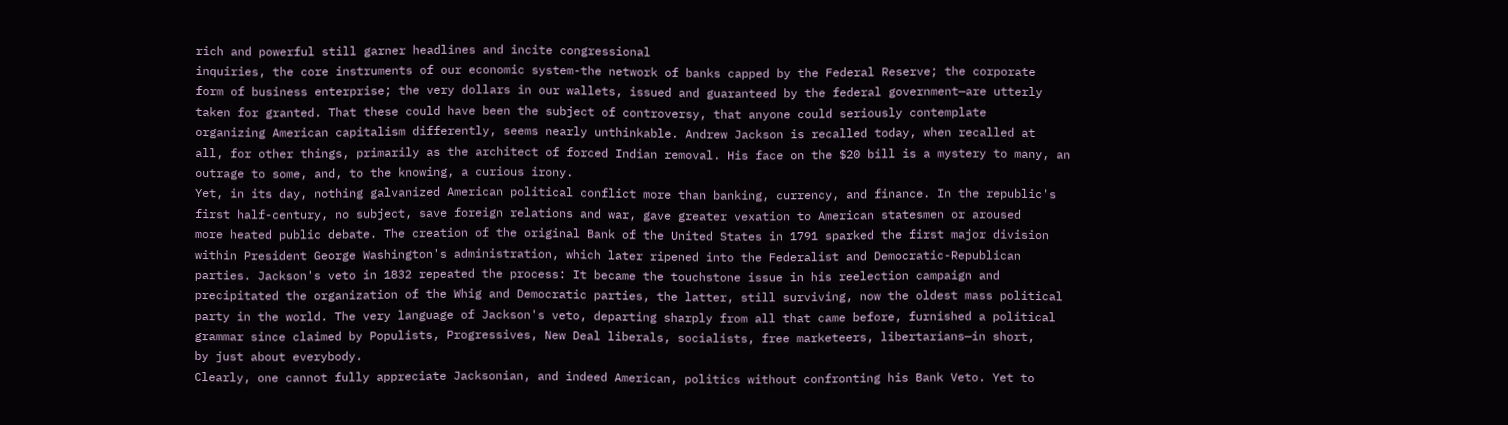rich and powerful still garner headlines and incite congressional
inquiries, the core instruments of our economic system-the network of banks capped by the Federal Reserve; the corporate
form of business enterprise; the very dollars in our wallets, issued and guaranteed by the federal government—are utterly
taken for granted. That these could have been the subject of controversy, that anyone could seriously contemplate
organizing American capitalism differently, seems nearly unthinkable. Andrew Jackson is recalled today, when recalled at
all, for other things, primarily as the architect of forced Indian removal. His face on the $20 bill is a mystery to many, an
outrage to some, and, to the knowing, a curious irony.
Yet, in its day, nothing galvanized American political conflict more than banking, currency, and finance. In the republic's
first half-century, no subject, save foreign relations and war, gave greater vexation to American statesmen or aroused
more heated public debate. The creation of the original Bank of the United States in 1791 sparked the first major division
within President George Washington's administration, which later ripened into the Federalist and Democratic-Republican
parties. Jackson's veto in 1832 repeated the process: It became the touchstone issue in his reelection campaign and
precipitated the organization of the Whig and Democratic parties, the latter, still surviving, now the oldest mass political
party in the world. The very language of Jackson's veto, departing sharply from all that came before, furnished a political
grammar since claimed by Populists, Progressives, New Deal liberals, socialists, free marketeers, libertarians—in short,
by just about everybody.
Clearly, one cannot fully appreciate Jacksonian, and indeed American, politics without confronting his Bank Veto. Yet to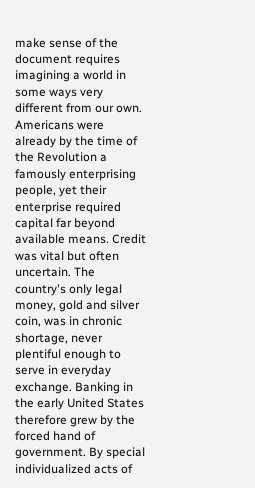make sense of the document requires imagining a world in some ways very different from our own. Americans were
already by the time of the Revolution a famously enterprising people, yet their enterprise required capital far beyond
available means. Credit was vital but often uncertain. The country's only legal money, gold and silver coin, was in chronic
shortage, never plentiful enough to serve in everyday exchange. Banking in the early United States therefore grew by the
forced hand of government. By special individualized acts of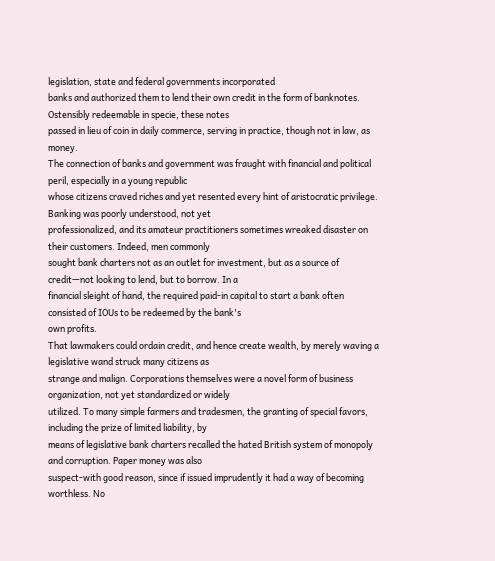legislation, state and federal governments incorporated
banks and authorized them to lend their own credit in the form of banknotes. Ostensibly redeemable in specie, these notes
passed in lieu of coin in daily commerce, serving in practice, though not in law, as money.
The connection of banks and government was fraught with financial and political peril, especially in a young republic
whose citizens craved riches and yet resented every hint of aristocratic privilege. Banking was poorly understood, not yet
professionalized, and its amateur practitioners sometimes wreaked disaster on their customers. Indeed, men commonly
sought bank charters not as an outlet for investment, but as a source of credit—not looking to lend, but to borrow. In a
financial sleight of hand, the required paid-in capital to start a bank often consisted of IOUs to be redeemed by the bank's
own profits.
That lawmakers could ordain credit, and hence create wealth, by merely waving a legislative wand struck many citizens as
strange and malign. Corporations themselves were a novel form of business organization, not yet standardized or widely
utilized. To many simple farmers and tradesmen, the granting of special favors, including the prize of limited liability, by
means of legislative bank charters recalled the hated British system of monopoly and corruption. Paper money was also
suspect-with good reason, since if issued imprudently it had a way of becoming worthless. No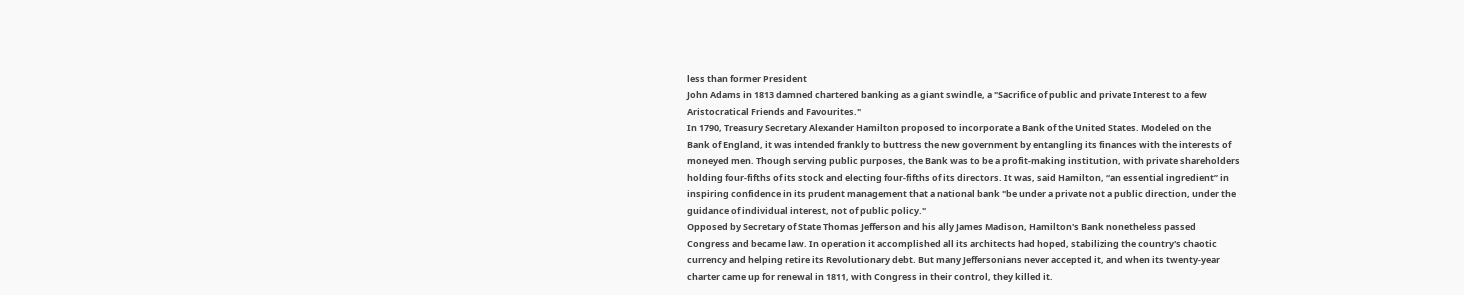less than former President
John Adams in 1813 damned chartered banking as a giant swindle, a "Sacrifice of public and private Interest to a few
Aristocratical Friends and Favourites."
In 1790, Treasury Secretary Alexander Hamilton proposed to incorporate a Bank of the United States. Modeled on the
Bank of England, it was intended frankly to buttress the new government by entangling its finances with the interests of
moneyed men. Though serving public purposes, the Bank was to be a profit-making institution, with private shareholders
holding four-fifths of its stock and electing four-fifths of its directors. It was, said Hamilton, “an essential ingredient” in
inspiring confidence in its prudent management that a national bank "be under a private not a public direction, under the
guidance of individual interest, not of public policy."
Opposed by Secretary of State Thomas Jefferson and his ally James Madison, Hamilton's Bank nonetheless passed
Congress and became law. In operation it accomplished all its architects had hoped, stabilizing the country's chaotic
currency and helping retire its Revolutionary debt. But many Jeffersonians never accepted it, and when its twenty-year
charter came up for renewal in 1811, with Congress in their control, they killed it.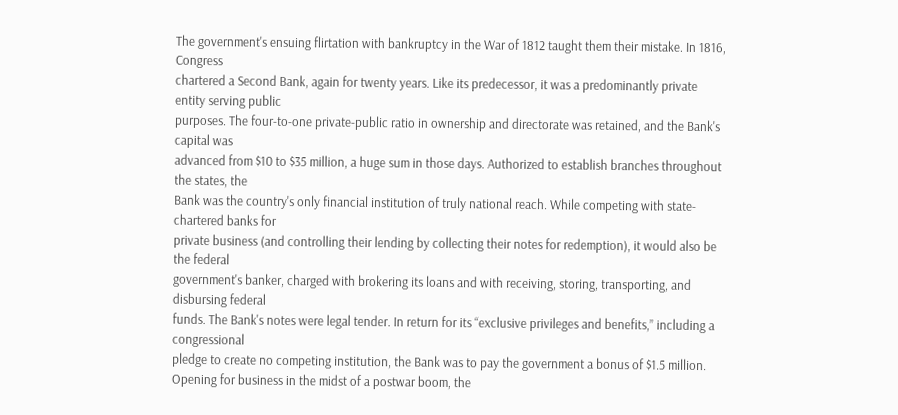The government's ensuing flirtation with bankruptcy in the War of 1812 taught them their mistake. In 1816, Congress
chartered a Second Bank, again for twenty years. Like its predecessor, it was a predominantly private entity serving public
purposes. The four-to-one private-public ratio in ownership and directorate was retained, and the Bank's capital was
advanced from $10 to $35 million, a huge sum in those days. Authorized to establish branches throughout the states, the
Bank was the country's only financial institution of truly national reach. While competing with state-chartered banks for
private business (and controlling their lending by collecting their notes for redemption), it would also be the federal
government's banker, charged with brokering its loans and with receiving, storing, transporting, and disbursing federal
funds. The Bank's notes were legal tender. In return for its “exclusive privileges and benefits,” including a congressional
pledge to create no competing institution, the Bank was to pay the government a bonus of $1.5 million.
Opening for business in the midst of a postwar boom, the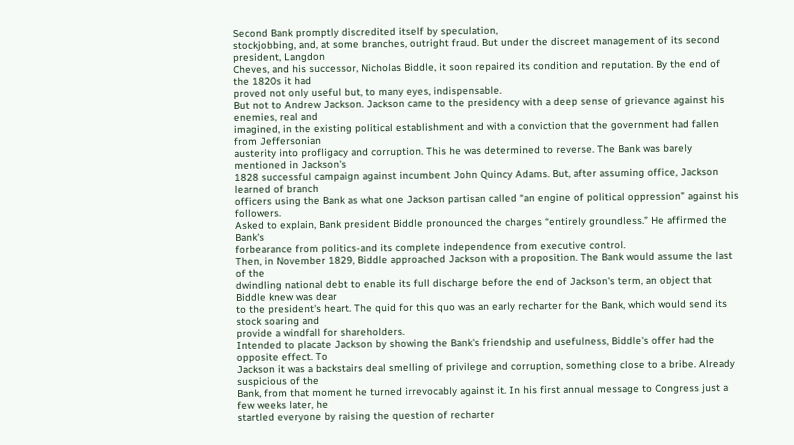Second Bank promptly discredited itself by speculation,
stockjobbing, and, at some branches, outright fraud. But under the discreet management of its second president, Langdon
Cheves, and his successor, Nicholas Biddle, it soon repaired its condition and reputation. By the end of the 1820s it had
proved not only useful but, to many eyes, indispensable.
But not to Andrew Jackson. Jackson came to the presidency with a deep sense of grievance against his enemies, real and
imagined, in the existing political establishment and with a conviction that the government had fallen from Jeffersonian
austerity into profligacy and corruption. This he was determined to reverse. The Bank was barely mentioned in Jackson's
1828 successful campaign against incumbent John Quincy Adams. But, after assuming office, Jackson learned of branch
officers using the Bank as what one Jackson partisan called “an engine of political oppression” against his followers.
Asked to explain, Bank president Biddle pronounced the charges “entirely groundless.” He affirmed the Bank's
forbearance from politics-and its complete independence from executive control.
Then, in November 1829, Biddle approached Jackson with a proposition. The Bank would assume the last of the
dwindling national debt to enable its full discharge before the end of Jackson's term, an object that Biddle knew was dear
to the president's heart. The quid for this quo was an early recharter for the Bank, which would send its stock soaring and
provide a windfall for shareholders.
Intended to placate Jackson by showing the Bank's friendship and usefulness, Biddle's offer had the opposite effect. To
Jackson it was a backstairs deal smelling of privilege and corruption, something close to a bribe. Already suspicious of the
Bank, from that moment he turned irrevocably against it. In his first annual message to Congress just a few weeks later, he
startled everyone by raising the question of recharter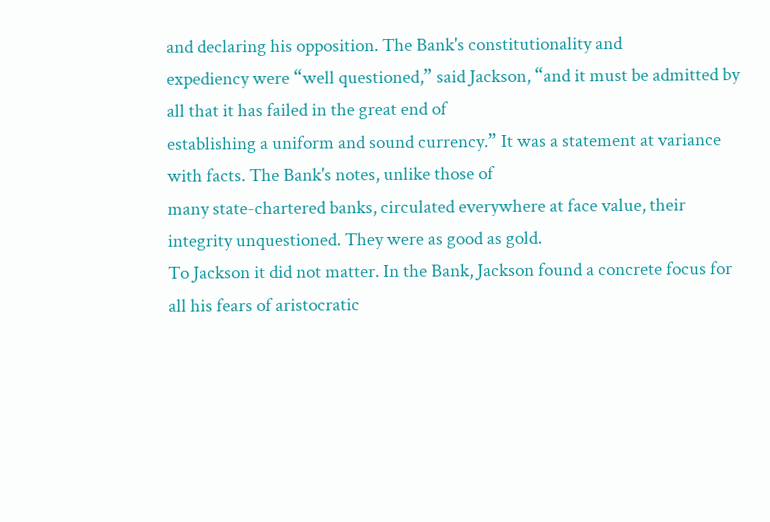and declaring his opposition. The Bank's constitutionality and
expediency were “well questioned,” said Jackson, “and it must be admitted by all that it has failed in the great end of
establishing a uniform and sound currency.” It was a statement at variance with facts. The Bank's notes, unlike those of
many state-chartered banks, circulated everywhere at face value, their integrity unquestioned. They were as good as gold.
To Jackson it did not matter. In the Bank, Jackson found a concrete focus for all his fears of aristocratic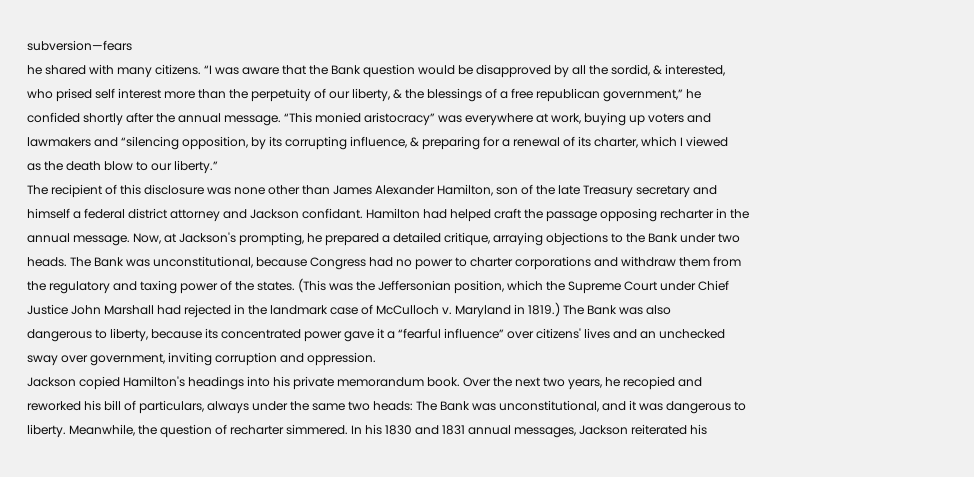subversion—fears
he shared with many citizens. “I was aware that the Bank question would be disapproved by all the sordid, & interested,
who prised self interest more than the perpetuity of our liberty, & the blessings of a free republican government,” he
confided shortly after the annual message. “This monied aristocracy” was everywhere at work, buying up voters and
lawmakers and “silencing opposition, by its corrupting influence, & preparing for a renewal of its charter, which I viewed
as the death blow to our liberty.”
The recipient of this disclosure was none other than James Alexander Hamilton, son of the late Treasury secretary and
himself a federal district attorney and Jackson confidant. Hamilton had helped craft the passage opposing recharter in the
annual message. Now, at Jackson's prompting, he prepared a detailed critique, arraying objections to the Bank under two
heads. The Bank was unconstitutional, because Congress had no power to charter corporations and withdraw them from
the regulatory and taxing power of the states. (This was the Jeffersonian position, which the Supreme Court under Chief
Justice John Marshall had rejected in the landmark case of McCulloch v. Maryland in 1819.) The Bank was also
dangerous to liberty, because its concentrated power gave it a “fearful influence” over citizens' lives and an unchecked
sway over government, inviting corruption and oppression.
Jackson copied Hamilton's headings into his private memorandum book. Over the next two years, he recopied and
reworked his bill of particulars, always under the same two heads: The Bank was unconstitutional, and it was dangerous to
liberty. Meanwhile, the question of recharter simmered. In his 1830 and 1831 annual messages, Jackson reiterated his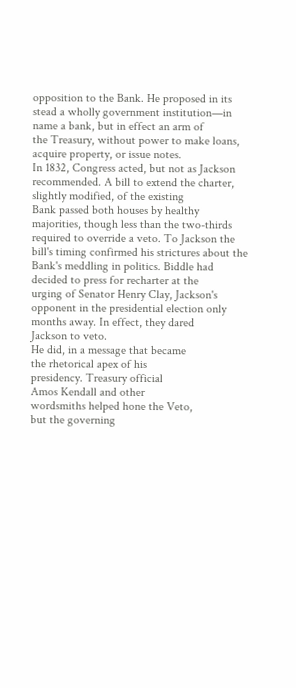opposition to the Bank. He proposed in its stead a wholly government institution—in name a bank, but in effect an arm of
the Treasury, without power to make loans, acquire property, or issue notes.
In 1832, Congress acted, but not as Jackson recommended. A bill to extend the charter, slightly modified, of the existing
Bank passed both houses by healthy majorities, though less than the two-thirds required to override a veto. To Jackson the
bill's timing confirmed his strictures about the Bank's meddling in politics. Biddle had decided to press for recharter at the
urging of Senator Henry Clay, Jackson's opponent in the presidential election only months away. In effect, they dared
Jackson to veto.
He did, in a message that became
the rhetorical apex of his
presidency. Treasury official
Amos Kendall and other
wordsmiths helped hone the Veto,
but the governing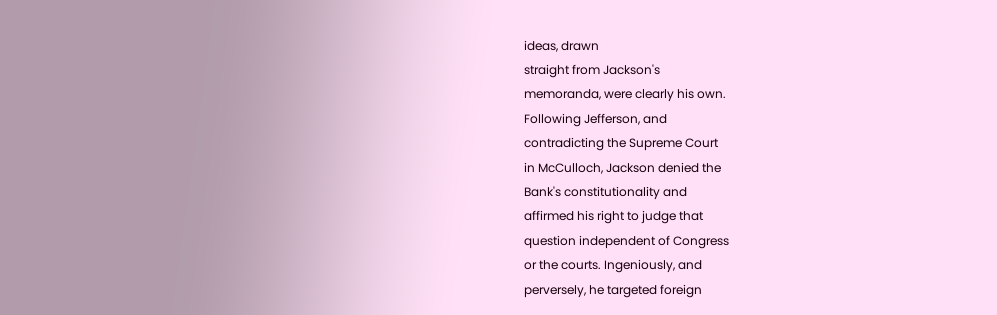ideas, drawn
straight from Jackson's
memoranda, were clearly his own.
Following Jefferson, and
contradicting the Supreme Court
in McCulloch, Jackson denied the
Bank's constitutionality and
affirmed his right to judge that
question independent of Congress
or the courts. Ingeniously, and
perversely, he targeted foreign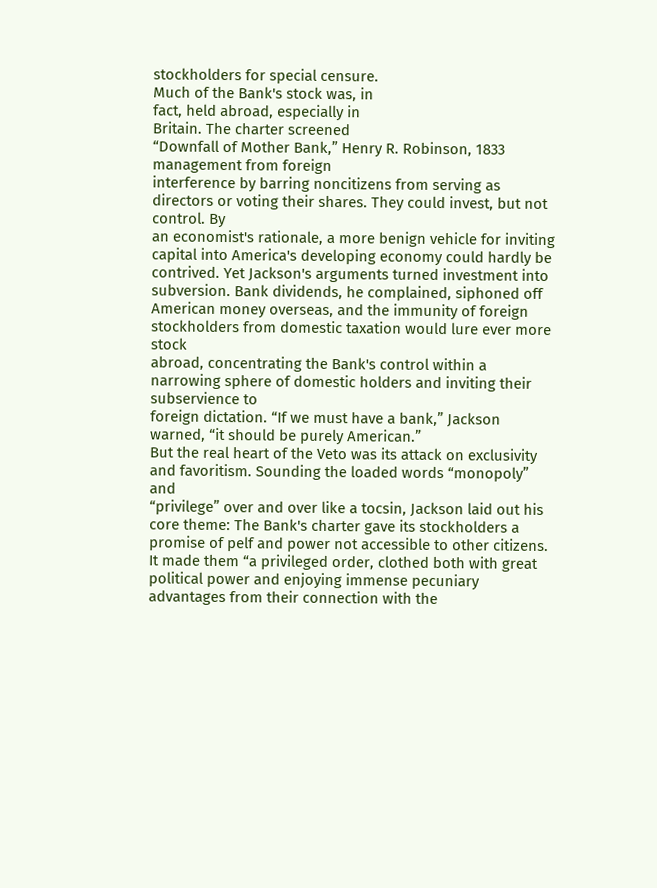stockholders for special censure.
Much of the Bank's stock was, in
fact, held abroad, especially in
Britain. The charter screened
“Downfall of Mother Bank,” Henry R. Robinson, 1833
management from foreign
interference by barring noncitizens from serving as directors or voting their shares. They could invest, but not control. By
an economist's rationale, a more benign vehicle for inviting capital into America's developing economy could hardly be
contrived. Yet Jackson's arguments turned investment into subversion. Bank dividends, he complained, siphoned off
American money overseas, and the immunity of foreign stockholders from domestic taxation would lure ever more stock
abroad, concentrating the Bank's control within a narrowing sphere of domestic holders and inviting their subservience to
foreign dictation. “If we must have a bank,” Jackson warned, “it should be purely American.”
But the real heart of the Veto was its attack on exclusivity and favoritism. Sounding the loaded words “monopoly” and
“privilege” over and over like a tocsin, Jackson laid out his core theme: The Bank's charter gave its stockholders a
promise of pelf and power not accessible to other citizens. It made them “a privileged order, clothed both with great
political power and enjoying immense pecuniary advantages from their connection with the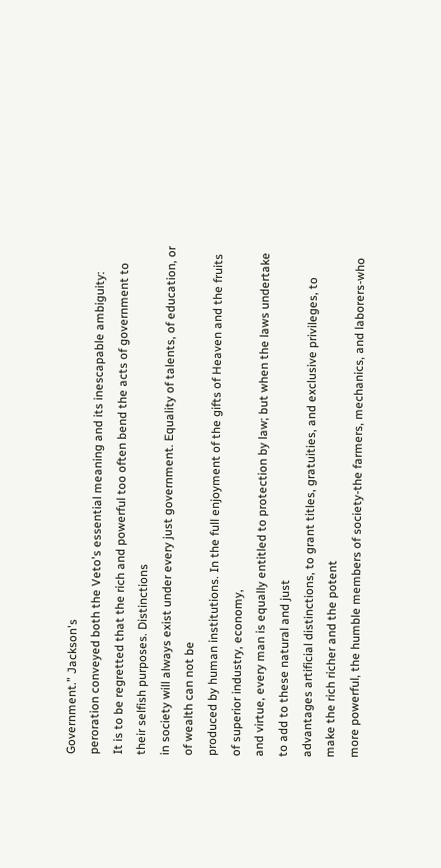Government.” Jackson's
peroration conveyed both the Veto's essential meaning and its inescapable ambiguity:
It is to be regretted that the rich and powerful too often bend the acts of government to their selfish purposes. Distinctions
in society will always exist under every just government. Equality of talents, of education, or of wealth can not be
produced by human institutions. In the full enjoyment of the gifts of Heaven and the fruits of superior industry, economy,
and virtue, every man is equally entitled to protection by law; but when the laws undertake to add to these natural and just
advantages artificial distinctions, to grant titles, gratuities, and exclusive privileges, to make the rich richer and the potent
more powerful, the humble members of society-the farmers, mechanics, and laborers-who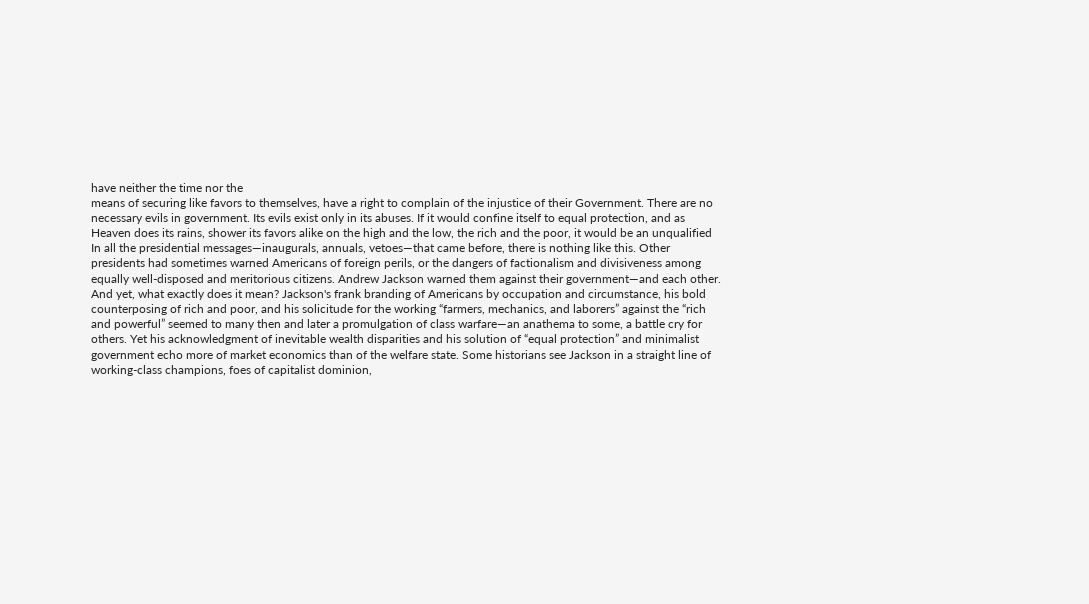have neither the time nor the
means of securing like favors to themselves, have a right to complain of the injustice of their Government. There are no
necessary evils in government. Its evils exist only in its abuses. If it would confine itself to equal protection, and as
Heaven does its rains, shower its favors alike on the high and the low, the rich and the poor, it would be an unqualified
In all the presidential messages—inaugurals, annuals, vetoes—that came before, there is nothing like this. Other
presidents had sometimes warned Americans of foreign perils, or the dangers of factionalism and divisiveness among
equally well-disposed and meritorious citizens. Andrew Jackson warned them against their government—and each other.
And yet, what exactly does it mean? Jackson's frank branding of Americans by occupation and circumstance, his bold
counterposing of rich and poor, and his solicitude for the working “farmers, mechanics, and laborers” against the “rich
and powerful” seemed to many then and later a promulgation of class warfare—an anathema to some, a battle cry for
others. Yet his acknowledgment of inevitable wealth disparities and his solution of “equal protection” and minimalist
government echo more of market economics than of the welfare state. Some historians see Jackson in a straight line of
working-class champions, foes of capitalist dominion,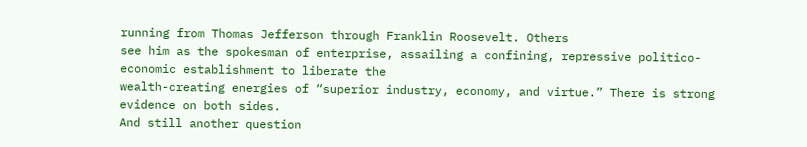running from Thomas Jefferson through Franklin Roosevelt. Others
see him as the spokesman of enterprise, assailing a confining, repressive politico-economic establishment to liberate the
wealth-creating energies of “superior industry, economy, and virtue.” There is strong evidence on both sides.
And still another question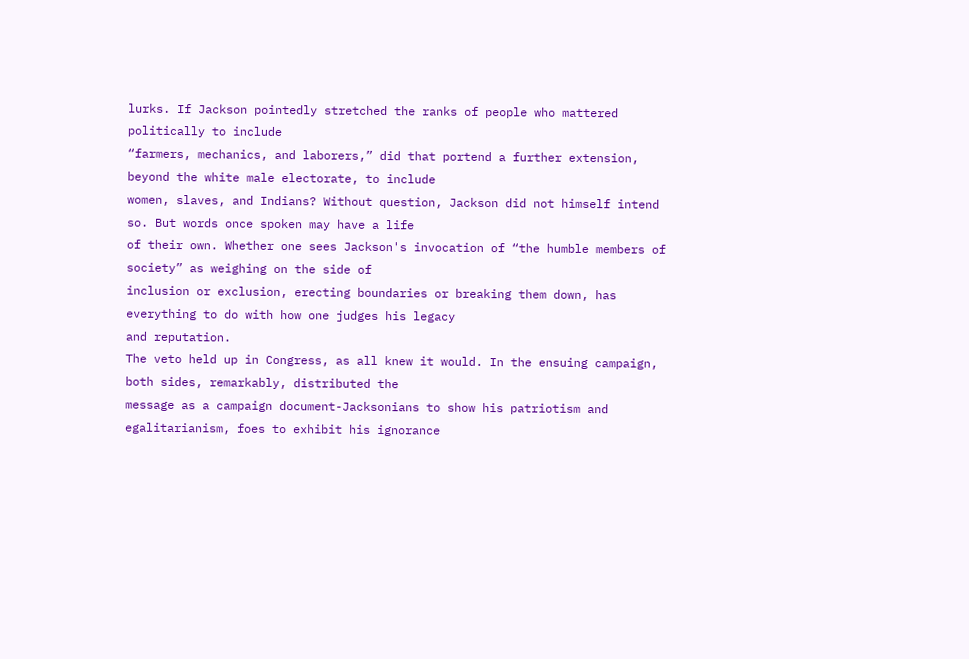lurks. If Jackson pointedly stretched the ranks of people who mattered politically to include
“farmers, mechanics, and laborers,” did that portend a further extension, beyond the white male electorate, to include
women, slaves, and Indians? Without question, Jackson did not himself intend so. But words once spoken may have a life
of their own. Whether one sees Jackson's invocation of “the humble members of society” as weighing on the side of
inclusion or exclusion, erecting boundaries or breaking them down, has everything to do with how one judges his legacy
and reputation.
The veto held up in Congress, as all knew it would. In the ensuing campaign, both sides, remarkably, distributed the
message as a campaign document-Jacksonians to show his patriotism and egalitarianism, foes to exhibit his ignorance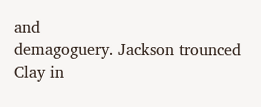and
demagoguery. Jackson trounced Clay in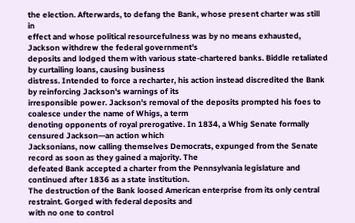the election. Afterwards, to defang the Bank, whose present charter was still in
effect and whose political resourcefulness was by no means exhausted, Jackson withdrew the federal government's
deposits and lodged them with various state-chartered banks. Biddle retaliated by curtailing loans, causing business
distress. Intended to force a recharter, his action instead discredited the Bank by reinforcing Jackson's warnings of its
irresponsible power. Jackson's removal of the deposits prompted his foes to coalesce under the name of Whigs, a term
denoting opponents of royal prerogative. In 1834, a Whig Senate formally censured Jackson—an action which
Jacksonians, now calling themselves Democrats, expunged from the Senate record as soon as they gained a majority. The
defeated Bank accepted a charter from the Pennsylvania legislature and continued after 1836 as a state institution.
The destruction of the Bank loosed American enterprise from its only central restraint. Gorged with federal deposits and
with no one to control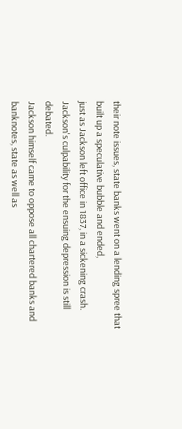their note issues, state banks went on a lending spree that built up a speculative bubble and ended,
just as Jackson left office in 1837, in a sickening crash. Jackson's culpability for the ensuing depression is still debated.
Jackson himself came to oppose all chartered banks and banknotes, state as well as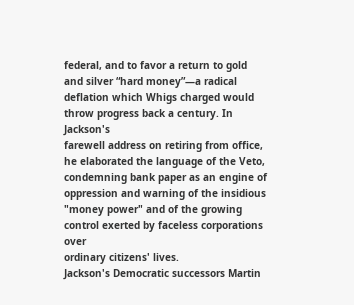federal, and to favor a return to gold
and silver “hard money”—a radical deflation which Whigs charged would throw progress back a century. In Jackson's
farewell address on retiring from office, he elaborated the language of the Veto, condemning bank paper as an engine of
oppression and warning of the insidious "money power" and of the growing control exerted by faceless corporations over
ordinary citizens' lives.
Jackson's Democratic successors Martin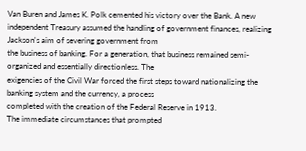Van Buren and James K. Polk cemented his victory over the Bank. A new
independent Treasury assumed the handling of government finances, realizing Jackson's aim of severing government from
the business of banking. For a generation, that business remained semi-organized and essentially directionless. The
exigencies of the Civil War forced the first steps toward nationalizing the banking system and the currency, a process
completed with the creation of the Federal Reserve in 1913.
The immediate circumstances that prompted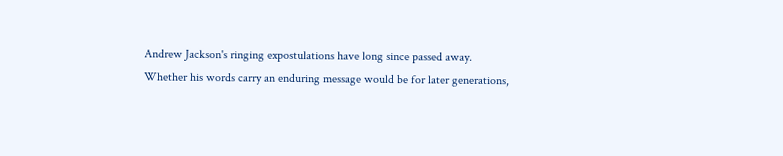Andrew Jackson's ringing expostulations have long since passed away.
Whether his words carry an enduring message would be for later generations,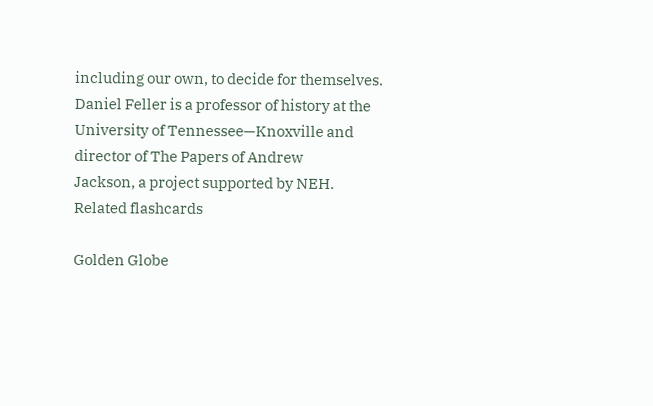including our own, to decide for themselves.
Daniel Feller is a professor of history at the University of Tennessee—Knoxville and director of The Papers of Andrew
Jackson, a project supported by NEH.
Related flashcards

Golden Globe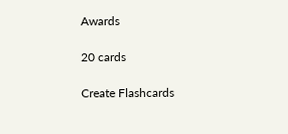Awards

20 cards

Create Flashcards